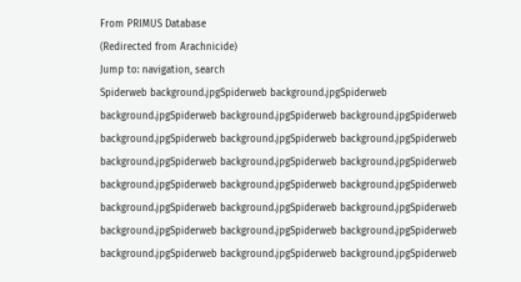From PRIMUS Database
(Redirected from Arachnicide)
Jump to: navigation, search
Spiderweb background.jpgSpiderweb background.jpgSpiderweb background.jpgSpiderweb background.jpgSpiderweb background.jpgSpiderweb background.jpgSpiderweb background.jpgSpiderweb background.jpgSpiderweb background.jpgSpiderweb background.jpgSpiderweb background.jpgSpiderweb background.jpgSpiderweb background.jpgSpiderweb background.jpgSpiderweb background.jpgSpiderweb background.jpgSpiderweb background.jpgSpiderweb background.jpgSpiderweb background.jpgSpiderweb background.jpgSpiderweb background.jpgSpiderweb background.jpgSpiderweb background.jpgSpiderweb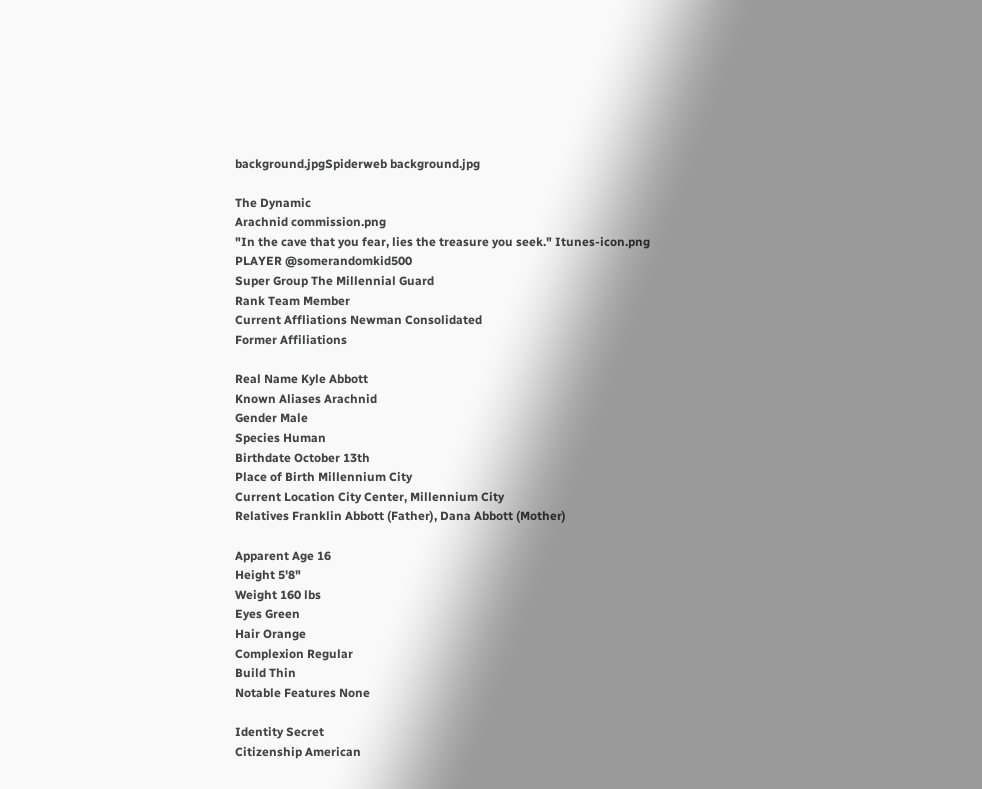background.jpgSpiderweb background.jpg

The Dynamic
Arachnid commission.png
"In the cave that you fear, lies the treasure you seek." Itunes-icon.png
PLAYER @somerandomkid500
Super Group The Millennial Guard
Rank Team Member
Current Affliations Newman Consolidated
Former Affiliations

Real Name Kyle Abbott
Known Aliases Arachnid
Gender Male
Species Human
Birthdate October 13th
Place of Birth Millennium City
Current Location City Center, Millennium City
Relatives Franklin Abbott (Father), Dana Abbott (Mother)

Apparent Age 16
Height 5'8"
Weight 160 lbs
Eyes Green
Hair Orange
Complexion Regular
Build Thin
Notable Features None

Identity Secret
Citizenship American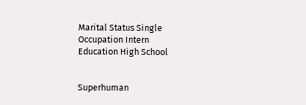Marital Status Single
Occupation Intern
Education High School


Superhuman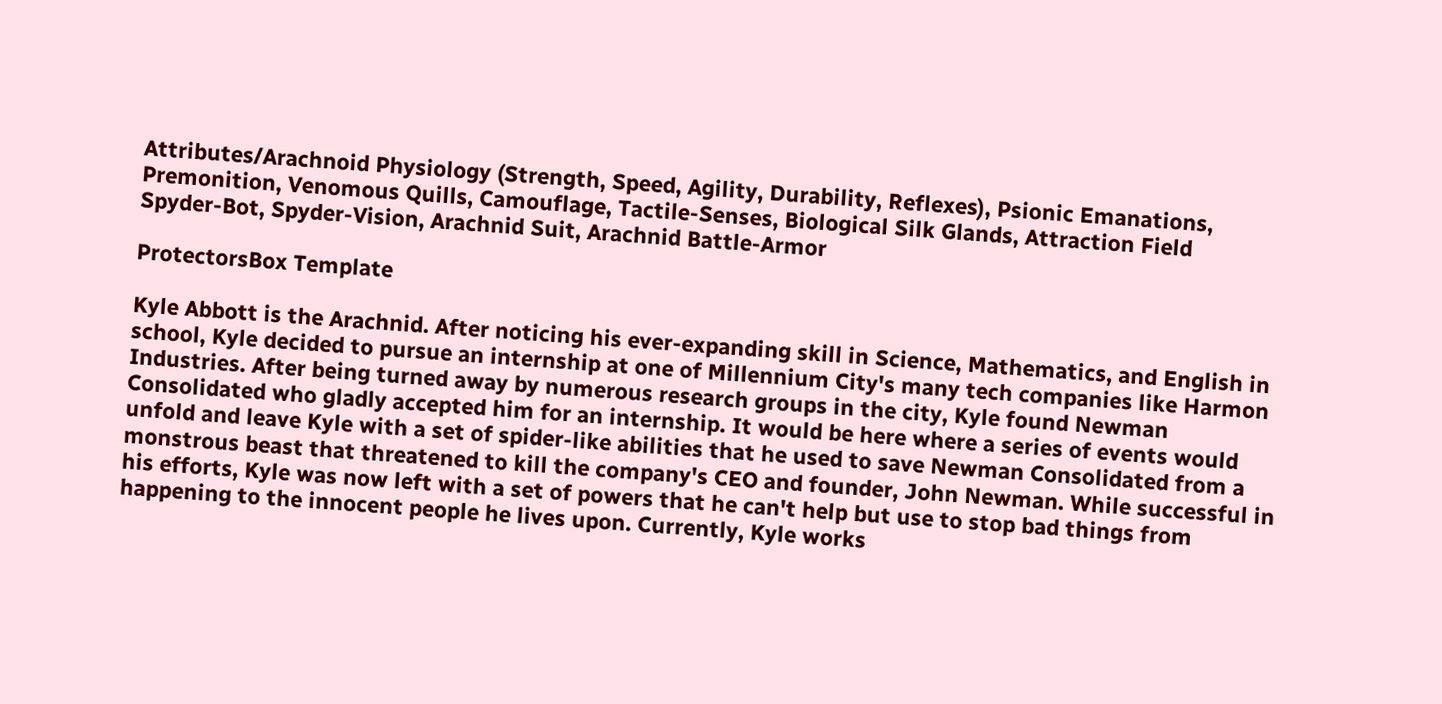Attributes/Arachnoid Physiology (Strength, Speed, Agility, Durability, Reflexes), Psionic Emanations, Premonition, Venomous Quills, Camouflage, Tactile-Senses, Biological Silk Glands, Attraction Field
Spyder-Bot, Spyder-Vision, Arachnid Suit, Arachnid Battle-Armor

ProtectorsBox Template

Kyle Abbott is the Arachnid. After noticing his ever-expanding skill in Science, Mathematics, and English in school, Kyle decided to pursue an internship at one of Millennium City's many tech companies like Harmon Industries. After being turned away by numerous research groups in the city, Kyle found Newman Consolidated who gladly accepted him for an internship. It would be here where a series of events would unfold and leave Kyle with a set of spider-like abilities that he used to save Newman Consolidated from a monstrous beast that threatened to kill the company's CEO and founder, John Newman. While successful in his efforts, Kyle was now left with a set of powers that he can't help but use to stop bad things from happening to the innocent people he lives upon. Currently, Kyle works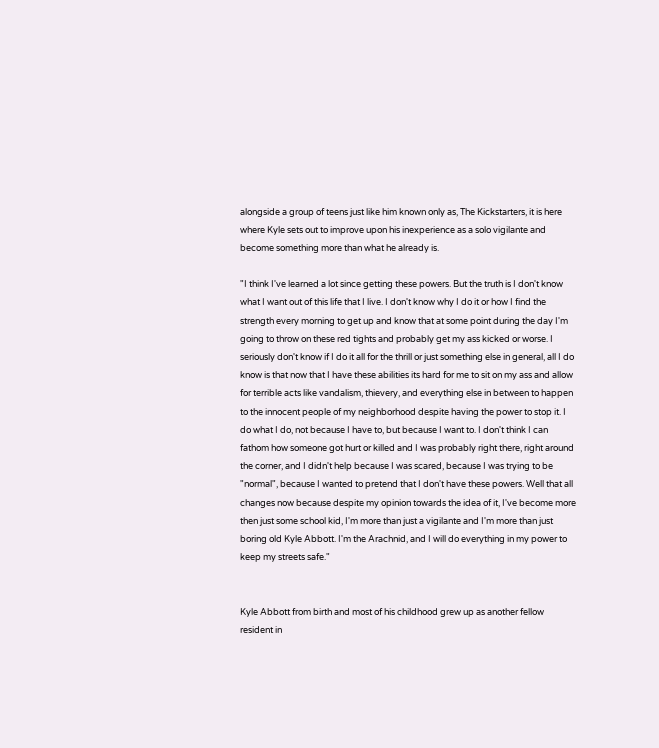alongside a group of teens just like him known only as, The Kickstarters, it is here where Kyle sets out to improve upon his inexperience as a solo vigilante and become something more than what he already is.

"I think I've learned a lot since getting these powers. But the truth is I don't know what I want out of this life that I live. I don't know why I do it or how I find the strength every morning to get up and know that at some point during the day I'm going to throw on these red tights and probably get my ass kicked or worse. I seriously don't know if I do it all for the thrill or just something else in general, all I do know is that now that I have these abilities its hard for me to sit on my ass and allow for terrible acts like vandalism, thievery, and everything else in between to happen to the innocent people of my neighborhood despite having the power to stop it. I do what I do, not because I have to, but because I want to. I don't think I can fathom how someone got hurt or killed and I was probably right there, right around the corner, and I didn't help because I was scared, because I was trying to be "normal", because I wanted to pretend that I don't have these powers. Well that all changes now because despite my opinion towards the idea of it, I've become more then just some school kid, I'm more than just a vigilante and I'm more than just boring old Kyle Abbott. I'm the Arachnid, and I will do everything in my power to keep my streets safe."


Kyle Abbott from birth and most of his childhood grew up as another fellow resident in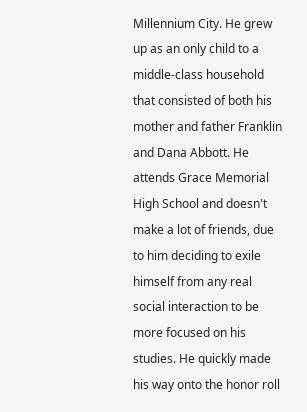Millennium City. He grew up as an only child to a middle-class household that consisted of both his mother and father Franklin and Dana Abbott. He attends Grace Memorial High School and doesn't make a lot of friends, due to him deciding to exile himself from any real social interaction to be more focused on his studies. He quickly made his way onto the honor roll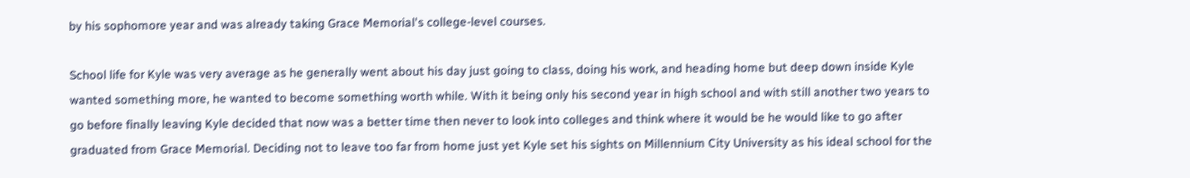by his sophomore year and was already taking Grace Memorial's college-level courses.

School life for Kyle was very average as he generally went about his day just going to class, doing his work, and heading home but deep down inside Kyle wanted something more, he wanted to become something worth while. With it being only his second year in high school and with still another two years to go before finally leaving Kyle decided that now was a better time then never to look into colleges and think where it would be he would like to go after graduated from Grace Memorial. Deciding not to leave too far from home just yet Kyle set his sights on Millennium City University as his ideal school for the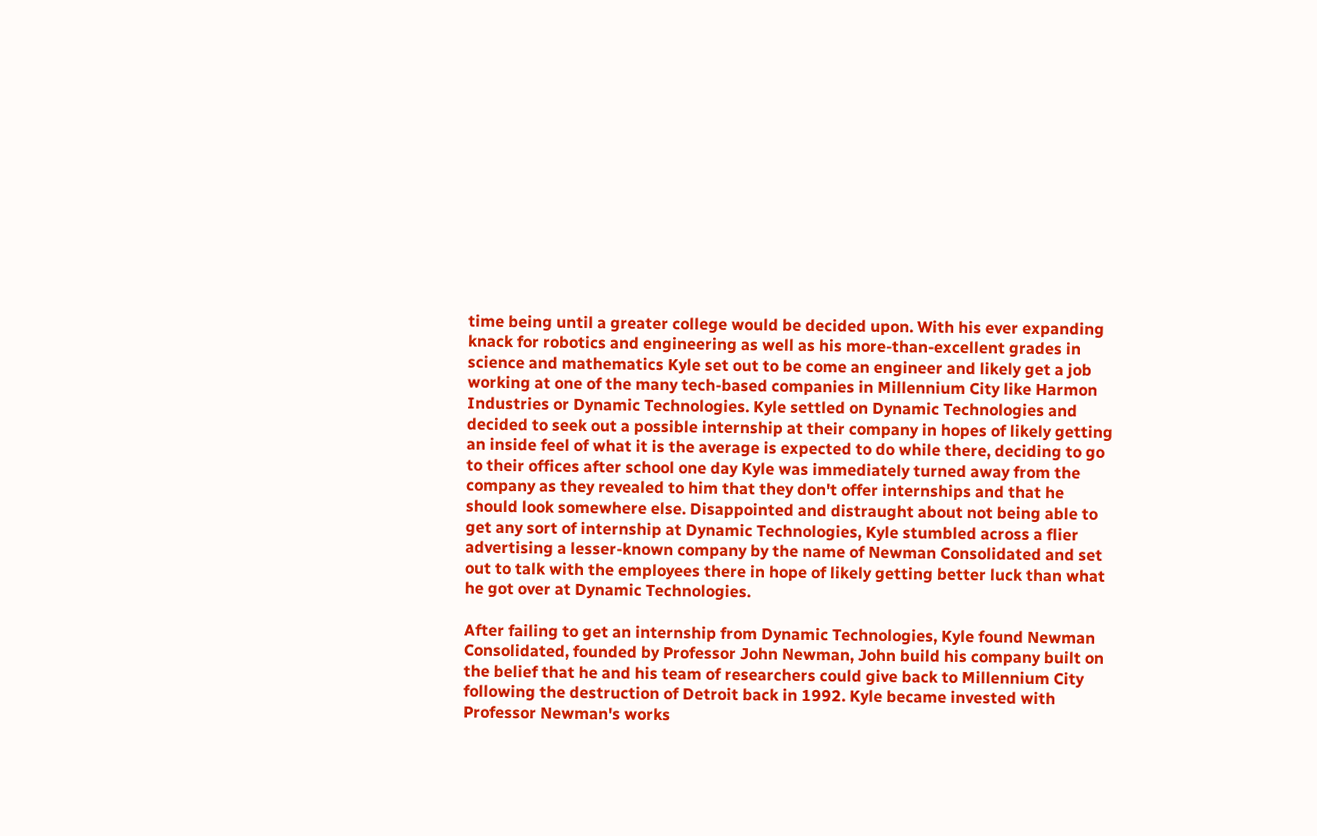time being until a greater college would be decided upon. With his ever expanding knack for robotics and engineering as well as his more-than-excellent grades in science and mathematics Kyle set out to be come an engineer and likely get a job working at one of the many tech-based companies in Millennium City like Harmon Industries or Dynamic Technologies. Kyle settled on Dynamic Technologies and decided to seek out a possible internship at their company in hopes of likely getting an inside feel of what it is the average is expected to do while there, deciding to go to their offices after school one day Kyle was immediately turned away from the company as they revealed to him that they don't offer internships and that he should look somewhere else. Disappointed and distraught about not being able to get any sort of internship at Dynamic Technologies, Kyle stumbled across a flier advertising a lesser-known company by the name of Newman Consolidated and set out to talk with the employees there in hope of likely getting better luck than what he got over at Dynamic Technologies.

After failing to get an internship from Dynamic Technologies, Kyle found Newman Consolidated, founded by Professor John Newman, John build his company built on the belief that he and his team of researchers could give back to Millennium City following the destruction of Detroit back in 1992. Kyle became invested with Professor Newman's works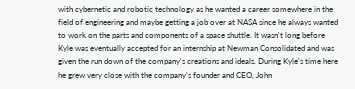with cybernetic and robotic technology as he wanted a career somewhere in the field of engineering and maybe getting a job over at NASA since he always wanted to work on the parts and components of a space shuttle. It wasn't long before Kyle was eventually accepted for an internship at Newman Consolidated and was given the run down of the company's creations and ideals. During Kyle's time here he grew very close with the company's founder and CEO, John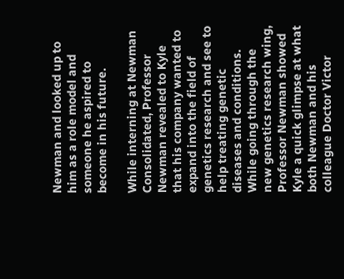Newman and looked up to him as a role model and someone he aspired to become in his future.

While interning at Newman Consolidated, Professor Newman revealed to Kyle that his company wanted to expand into the field of genetics research and see to help treating genetic diseases and conditions. While going through the new genetics research wing, Professor Newman showed Kyle a quick glimpse at what both Newman and his colleague Doctor Victor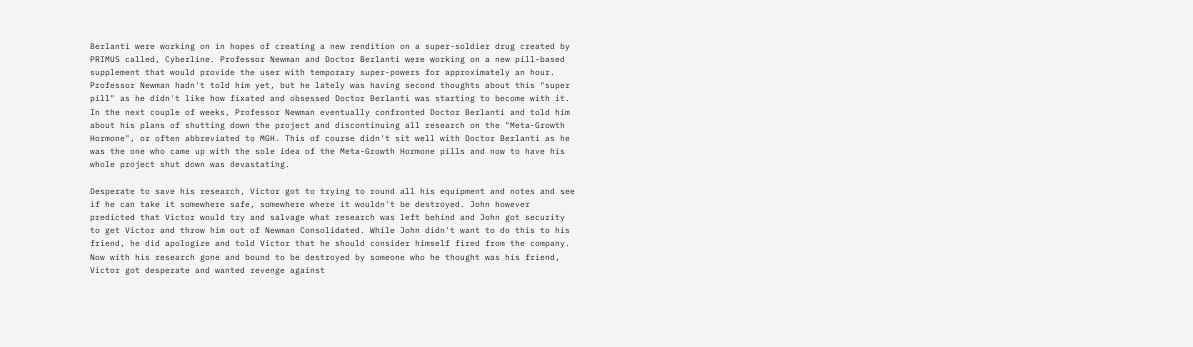Berlanti were working on in hopes of creating a new rendition on a super-soldier drug created by PRIMUS called, Cyberline. Professor Newman and Doctor Berlanti were working on a new pill-based supplement that would provide the user with temporary super-powers for approximately an hour. Professor Newman hadn't told him yet, but he lately was having second thoughts about this "super pill" as he didn't like how fixated and obsessed Doctor Berlanti was starting to become with it. In the next couple of weeks, Professor Newman eventually confronted Doctor Berlanti and told him about his plans of shutting down the project and discontinuing all research on the "Meta-Growth Hormone", or often abbreviated to MGH. This of course didn't sit well with Doctor Berlanti as he was the one who came up with the sole idea of the Meta-Growth Hormone pills and now to have his whole project shut down was devastating.

Desperate to save his research, Victor got to trying to round all his equipment and notes and see if he can take it somewhere safe, somewhere where it wouldn't be destroyed. John however predicted that Victor would try and salvage what research was left behind and John got security to get Victor and throw him out of Newman Consolidated. While John didn't want to do this to his friend, he did apologize and told Victor that he should consider himself fired from the company. Now with his research gone and bound to be destroyed by someone who he thought was his friend, Victor got desperate and wanted revenge against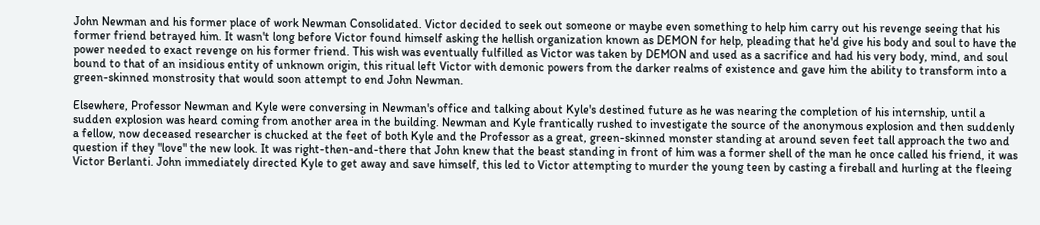John Newman and his former place of work Newman Consolidated. Victor decided to seek out someone or maybe even something to help him carry out his revenge seeing that his former friend betrayed him. It wasn't long before Victor found himself asking the hellish organization known as DEMON for help, pleading that he'd give his body and soul to have the power needed to exact revenge on his former friend. This wish was eventually fulfilled as Victor was taken by DEMON and used as a sacrifice and had his very body, mind, and soul bound to that of an insidious entity of unknown origin, this ritual left Victor with demonic powers from the darker realms of existence and gave him the ability to transform into a green-skinned monstrosity that would soon attempt to end John Newman.

Elsewhere, Professor Newman and Kyle were conversing in Newman's office and talking about Kyle's destined future as he was nearing the completion of his internship, until a sudden explosion was heard coming from another area in the building. Newman and Kyle frantically rushed to investigate the source of the anonymous explosion and then suddenly a fellow, now deceased researcher is chucked at the feet of both Kyle and the Professor as a great, green-skinned monster standing at around seven feet tall approach the two and question if they "love" the new look. It was right-then-and-there that John knew that the beast standing in front of him was a former shell of the man he once called his friend, it was Victor Berlanti. John immediately directed Kyle to get away and save himself, this led to Victor attempting to murder the young teen by casting a fireball and hurling at the fleeing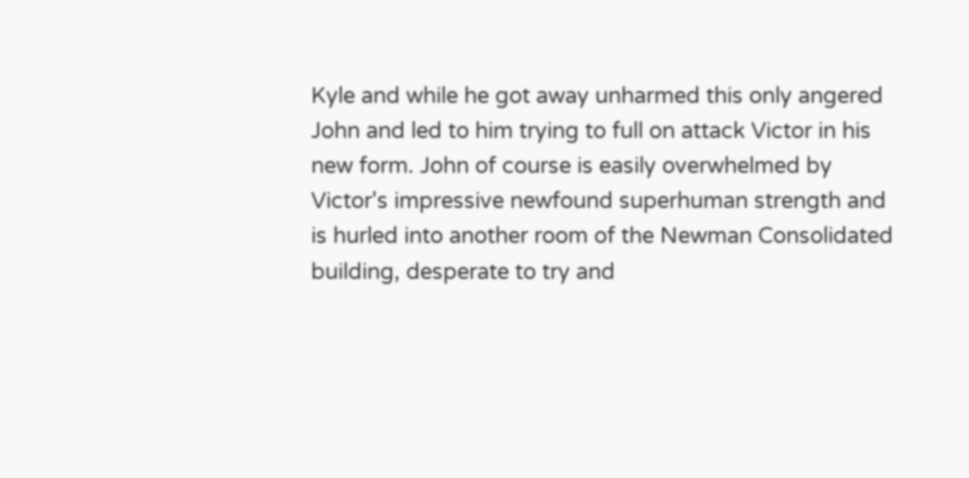Kyle and while he got away unharmed this only angered John and led to him trying to full on attack Victor in his new form. John of course is easily overwhelmed by Victor's impressive newfound superhuman strength and is hurled into another room of the Newman Consolidated building, desperate to try and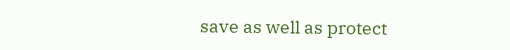save as well as protect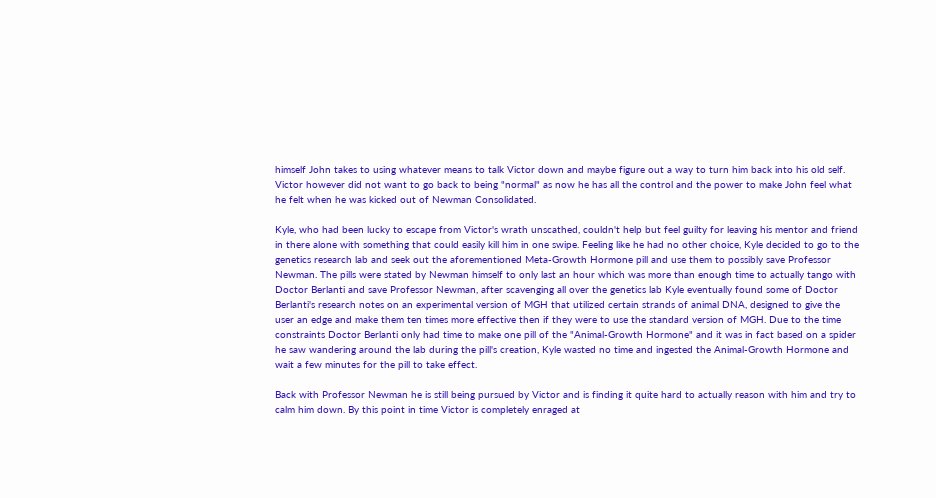himself John takes to using whatever means to talk Victor down and maybe figure out a way to turn him back into his old self. Victor however did not want to go back to being "normal" as now he has all the control and the power to make John feel what he felt when he was kicked out of Newman Consolidated.

Kyle, who had been lucky to escape from Victor's wrath unscathed, couldn't help but feel guilty for leaving his mentor and friend in there alone with something that could easily kill him in one swipe. Feeling like he had no other choice, Kyle decided to go to the genetics research lab and seek out the aforementioned Meta-Growth Hormone pill and use them to possibly save Professor Newman. The pills were stated by Newman himself to only last an hour which was more than enough time to actually tango with Doctor Berlanti and save Professor Newman, after scavenging all over the genetics lab Kyle eventually found some of Doctor Berlanti's research notes on an experimental version of MGH that utilized certain strands of animal DNA, designed to give the user an edge and make them ten times more effective then if they were to use the standard version of MGH. Due to the time constraints Doctor Berlanti only had time to make one pill of the "Animal-Growth Hormone" and it was in fact based on a spider he saw wandering around the lab during the pill's creation, Kyle wasted no time and ingested the Animal-Growth Hormone and wait a few minutes for the pill to take effect.

Back with Professor Newman he is still being pursued by Victor and is finding it quite hard to actually reason with him and try to calm him down. By this point in time Victor is completely enraged at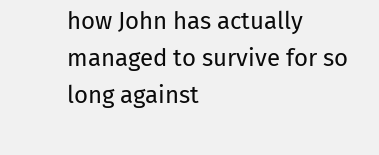how John has actually managed to survive for so long against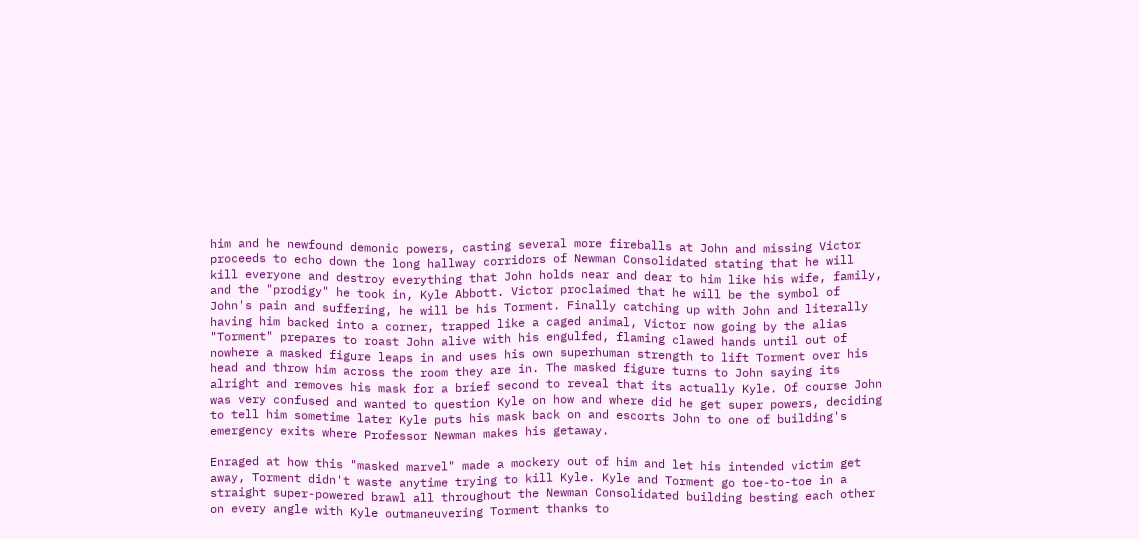him and he newfound demonic powers, casting several more fireballs at John and missing Victor proceeds to echo down the long hallway corridors of Newman Consolidated stating that he will kill everyone and destroy everything that John holds near and dear to him like his wife, family, and the "prodigy" he took in, Kyle Abbott. Victor proclaimed that he will be the symbol of John's pain and suffering, he will be his Torment. Finally catching up with John and literally having him backed into a corner, trapped like a caged animal, Victor now going by the alias "Torment" prepares to roast John alive with his engulfed, flaming clawed hands until out of nowhere a masked figure leaps in and uses his own superhuman strength to lift Torment over his head and throw him across the room they are in. The masked figure turns to John saying its alright and removes his mask for a brief second to reveal that its actually Kyle. Of course John was very confused and wanted to question Kyle on how and where did he get super powers, deciding to tell him sometime later Kyle puts his mask back on and escorts John to one of building's emergency exits where Professor Newman makes his getaway.

Enraged at how this "masked marvel" made a mockery out of him and let his intended victim get away, Torment didn't waste anytime trying to kill Kyle. Kyle and Torment go toe-to-toe in a straight super-powered brawl all throughout the Newman Consolidated building besting each other on every angle with Kyle outmaneuvering Torment thanks to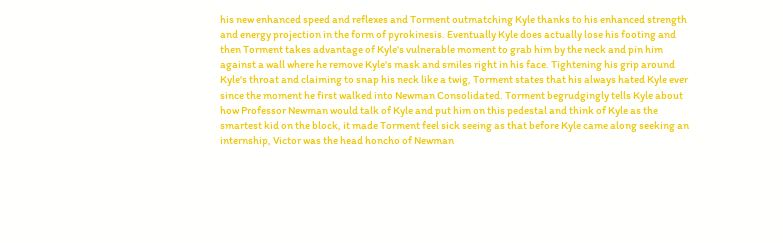his new enhanced speed and reflexes and Torment outmatching Kyle thanks to his enhanced strength and energy projection in the form of pyrokinesis. Eventually Kyle does actually lose his footing and then Torment takes advantage of Kyle's vulnerable moment to grab him by the neck and pin him against a wall where he remove Kyle's mask and smiles right in his face. Tightening his grip around Kyle's throat and claiming to snap his neck like a twig, Torment states that his always hated Kyle ever since the moment he first walked into Newman Consolidated. Torment begrudgingly tells Kyle about how Professor Newman would talk of Kyle and put him on this pedestal and think of Kyle as the smartest kid on the block, it made Torment feel sick seeing as that before Kyle came along seeking an internship, Victor was the head honcho of Newman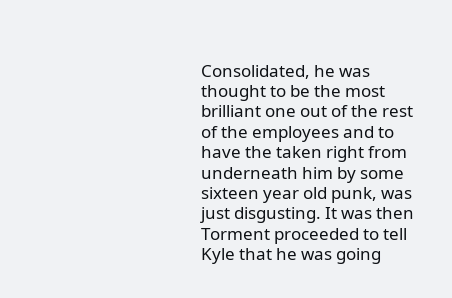Consolidated, he was thought to be the most brilliant one out of the rest of the employees and to have the taken right from underneath him by some sixteen year old punk, was just disgusting. It was then Torment proceeded to tell Kyle that he was going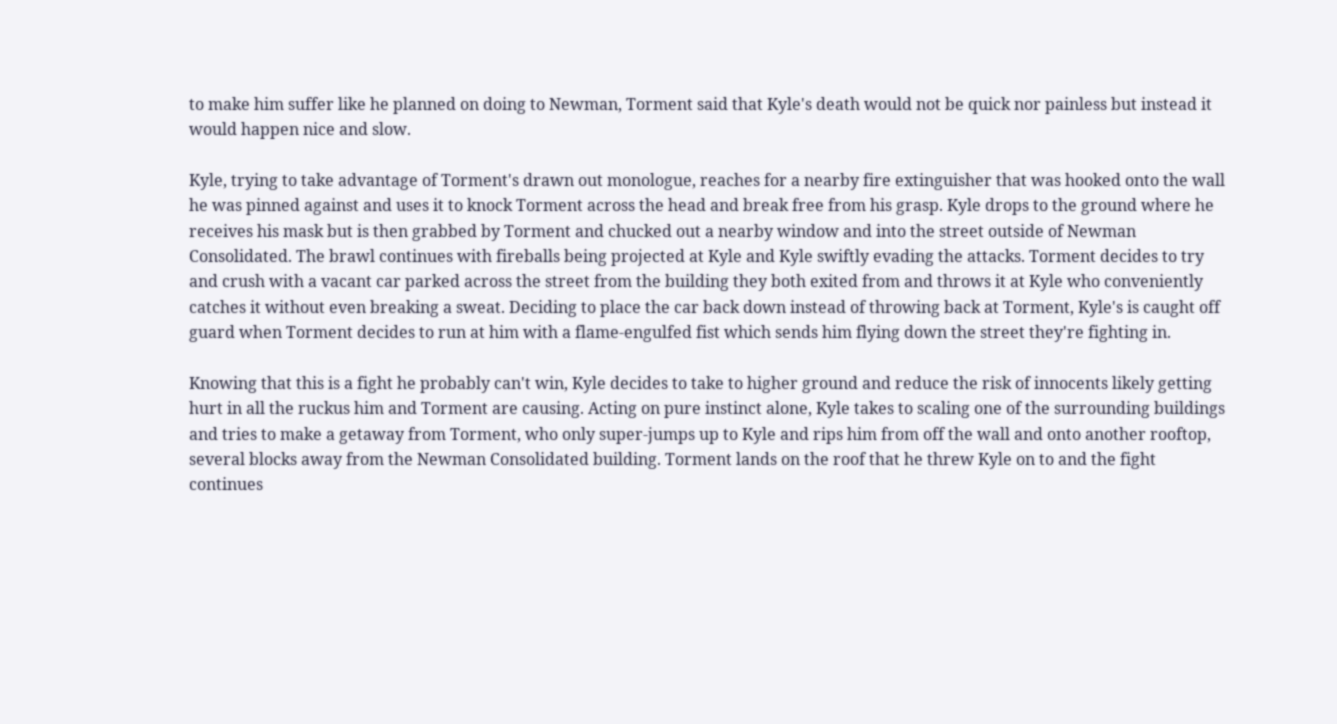to make him suffer like he planned on doing to Newman, Torment said that Kyle's death would not be quick nor painless but instead it would happen nice and slow.

Kyle, trying to take advantage of Torment's drawn out monologue, reaches for a nearby fire extinguisher that was hooked onto the wall he was pinned against and uses it to knock Torment across the head and break free from his grasp. Kyle drops to the ground where he receives his mask but is then grabbed by Torment and chucked out a nearby window and into the street outside of Newman Consolidated. The brawl continues with fireballs being projected at Kyle and Kyle swiftly evading the attacks. Torment decides to try and crush with a vacant car parked across the street from the building they both exited from and throws it at Kyle who conveniently catches it without even breaking a sweat. Deciding to place the car back down instead of throwing back at Torment, Kyle's is caught off guard when Torment decides to run at him with a flame-engulfed fist which sends him flying down the street they're fighting in.

Knowing that this is a fight he probably can't win, Kyle decides to take to higher ground and reduce the risk of innocents likely getting hurt in all the ruckus him and Torment are causing. Acting on pure instinct alone, Kyle takes to scaling one of the surrounding buildings and tries to make a getaway from Torment, who only super-jumps up to Kyle and rips him from off the wall and onto another rooftop, several blocks away from the Newman Consolidated building. Torment lands on the roof that he threw Kyle on to and the fight continues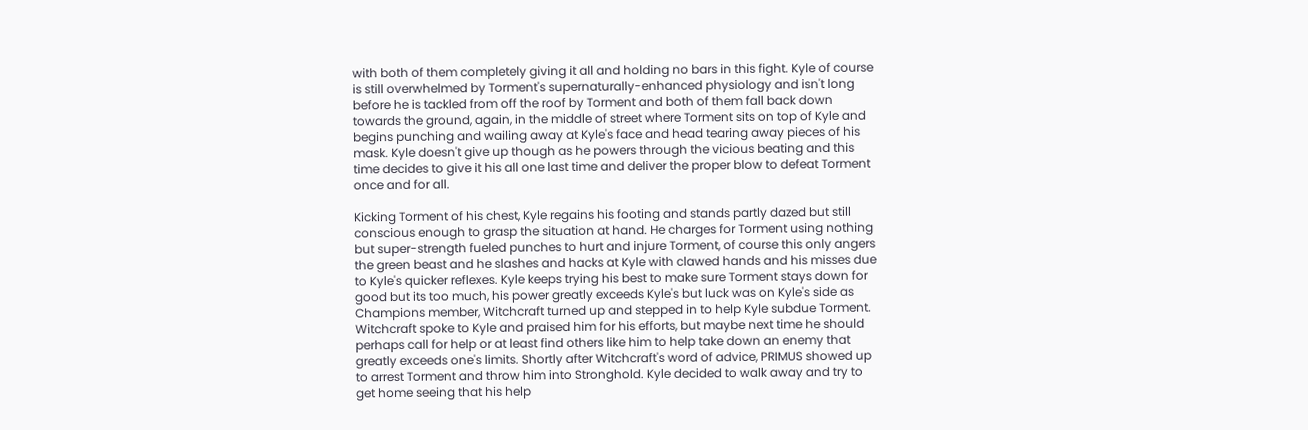with both of them completely giving it all and holding no bars in this fight. Kyle of course is still overwhelmed by Torment's supernaturally-enhanced physiology and isn't long before he is tackled from off the roof by Torment and both of them fall back down towards the ground, again, in the middle of street where Torment sits on top of Kyle and begins punching and wailing away at Kyle's face and head tearing away pieces of his mask. Kyle doesn't give up though as he powers through the vicious beating and this time decides to give it his all one last time and deliver the proper blow to defeat Torment once and for all.

Kicking Torment of his chest, Kyle regains his footing and stands partly dazed but still conscious enough to grasp the situation at hand. He charges for Torment using nothing but super-strength fueled punches to hurt and injure Torment, of course this only angers the green beast and he slashes and hacks at Kyle with clawed hands and his misses due to Kyle's quicker reflexes. Kyle keeps trying his best to make sure Torment stays down for good but its too much, his power greatly exceeds Kyle's but luck was on Kyle's side as Champions member, Witchcraft turned up and stepped in to help Kyle subdue Torment. Witchcraft spoke to Kyle and praised him for his efforts, but maybe next time he should perhaps call for help or at least find others like him to help take down an enemy that greatly exceeds one's limits. Shortly after Witchcraft's word of advice, PRIMUS showed up to arrest Torment and throw him into Stronghold. Kyle decided to walk away and try to get home seeing that his help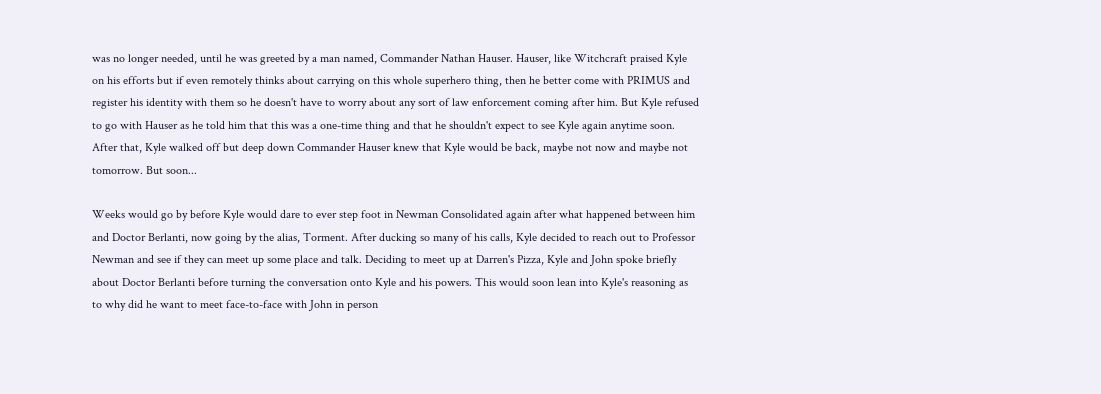was no longer needed, until he was greeted by a man named, Commander Nathan Hauser. Hauser, like Witchcraft praised Kyle on his efforts but if even remotely thinks about carrying on this whole superhero thing, then he better come with PRIMUS and register his identity with them so he doesn't have to worry about any sort of law enforcement coming after him. But Kyle refused to go with Hauser as he told him that this was a one-time thing and that he shouldn't expect to see Kyle again anytime soon. After that, Kyle walked off but deep down Commander Hauser knew that Kyle would be back, maybe not now and maybe not tomorrow. But soon...

Weeks would go by before Kyle would dare to ever step foot in Newman Consolidated again after what happened between him and Doctor Berlanti, now going by the alias, Torment. After ducking so many of his calls, Kyle decided to reach out to Professor Newman and see if they can meet up some place and talk. Deciding to meet up at Darren's Pizza, Kyle and John spoke briefly about Doctor Berlanti before turning the conversation onto Kyle and his powers. This would soon lean into Kyle's reasoning as to why did he want to meet face-to-face with John in person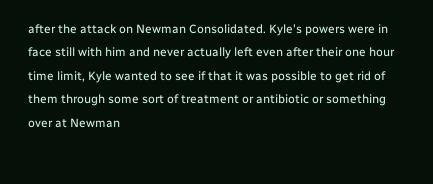after the attack on Newman Consolidated. Kyle's powers were in face still with him and never actually left even after their one hour time limit, Kyle wanted to see if that it was possible to get rid of them through some sort of treatment or antibiotic or something over at Newman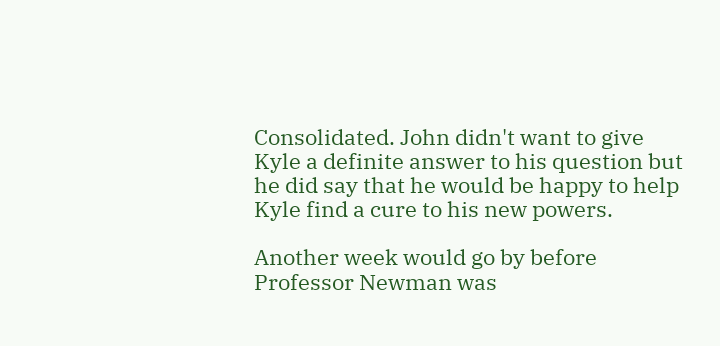Consolidated. John didn't want to give Kyle a definite answer to his question but he did say that he would be happy to help Kyle find a cure to his new powers.

Another week would go by before Professor Newman was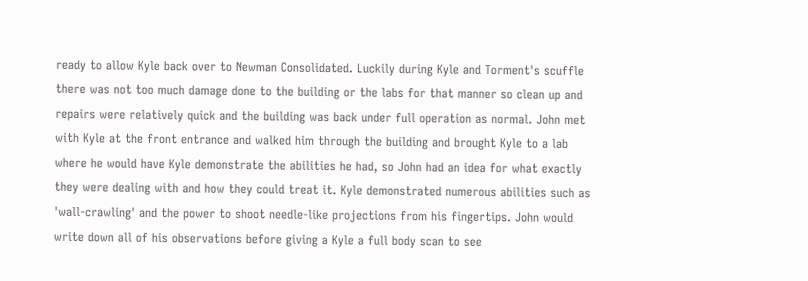ready to allow Kyle back over to Newman Consolidated. Luckily during Kyle and Torment's scuffle there was not too much damage done to the building or the labs for that manner so clean up and repairs were relatively quick and the building was back under full operation as normal. John met with Kyle at the front entrance and walked him through the building and brought Kyle to a lab where he would have Kyle demonstrate the abilities he had, so John had an idea for what exactly they were dealing with and how they could treat it. Kyle demonstrated numerous abilities such as 'wall-crawling' and the power to shoot needle-like projections from his fingertips. John would write down all of his observations before giving a Kyle a full body scan to see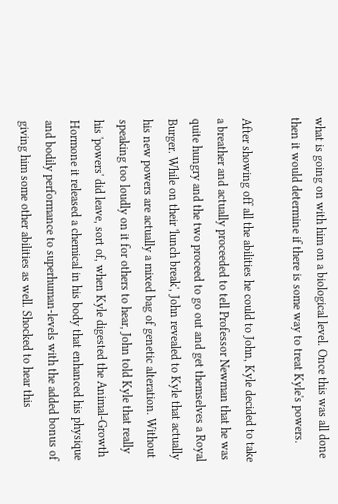what is going on with him on a biological level. Once this was all done then it would determine if there is some way to treat Kyle's powers.

After showing off all the abilities he could to John, Kyle decided to take a breather and actually proceeded to tell Professor Newman that he was quite hungry and the two proceed to go out and get themselves a Royal Burger. While on their 'lunch break', John revealed to Kyle that actually his new powers are actually a mixed bag of genetic alteration. Without speaking too loudly on it for others to hear, John told Kyle that really his 'powers' did leave, sort of, when Kyle digested the Animal-Growth Hormone it released a chemical in his body that enhanced his physique and bodily performance to superhuman-levels with the added bonus of giving him some other abilities as well. Shocked to hear this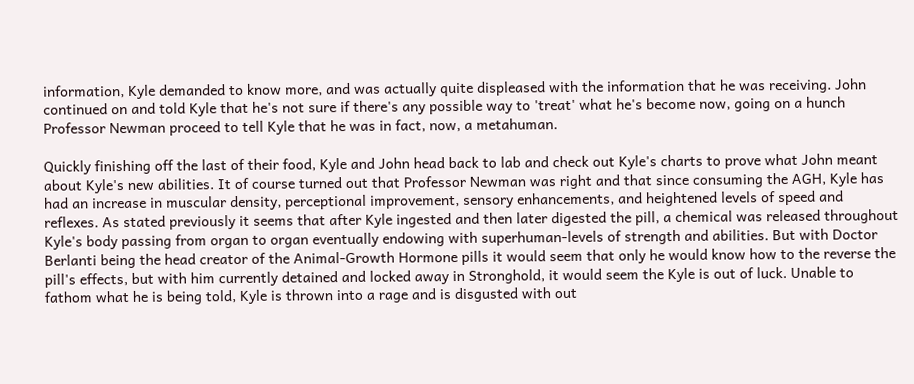information, Kyle demanded to know more, and was actually quite displeased with the information that he was receiving. John continued on and told Kyle that he's not sure if there's any possible way to 'treat' what he's become now, going on a hunch Professor Newman proceed to tell Kyle that he was in fact, now, a metahuman.

Quickly finishing off the last of their food, Kyle and John head back to lab and check out Kyle's charts to prove what John meant about Kyle's new abilities. It of course turned out that Professor Newman was right and that since consuming the AGH, Kyle has had an increase in muscular density, perceptional improvement, sensory enhancements, and heightened levels of speed and reflexes. As stated previously it seems that after Kyle ingested and then later digested the pill, a chemical was released throughout Kyle's body passing from organ to organ eventually endowing with superhuman-levels of strength and abilities. But with Doctor Berlanti being the head creator of the Animal-Growth Hormone pills it would seem that only he would know how to the reverse the pill's effects, but with him currently detained and locked away in Stronghold, it would seem the Kyle is out of luck. Unable to fathom what he is being told, Kyle is thrown into a rage and is disgusted with out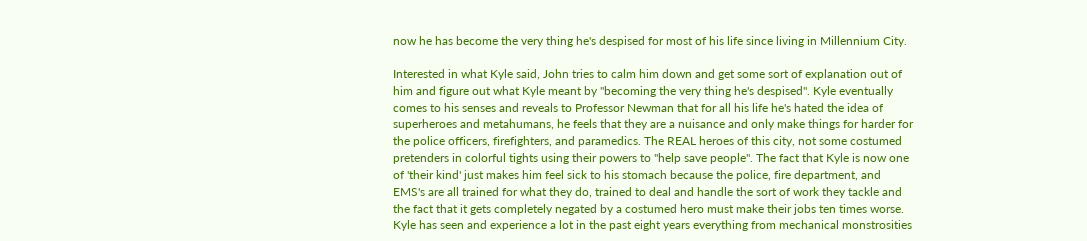now he has become the very thing he's despised for most of his life since living in Millennium City.

Interested in what Kyle said, John tries to calm him down and get some sort of explanation out of him and figure out what Kyle meant by "becoming the very thing he's despised". Kyle eventually comes to his senses and reveals to Professor Newman that for all his life he's hated the idea of superheroes and metahumans, he feels that they are a nuisance and only make things for harder for the police officers, firefighters, and paramedics. The REAL heroes of this city, not some costumed pretenders in colorful tights using their powers to "help save people". The fact that Kyle is now one of 'their kind' just makes him feel sick to his stomach because the police, fire department, and EMS's are all trained for what they do, trained to deal and handle the sort of work they tackle and the fact that it gets completely negated by a costumed hero must make their jobs ten times worse. Kyle has seen and experience a lot in the past eight years everything from mechanical monstrosities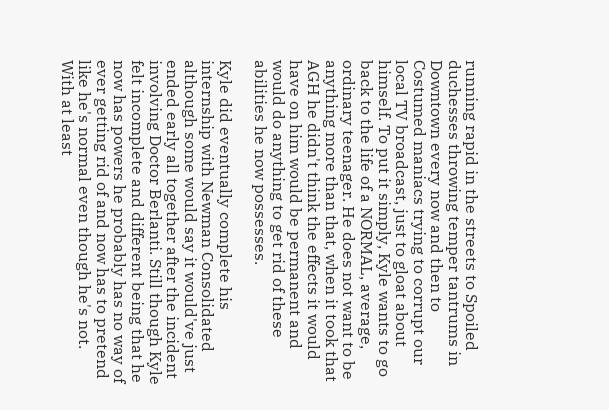running rapid in the streets to Spoiled duchesses throwing temper tantrums in Downtown every now and then to Costumed maniacs trying to corrupt our local TV broadcast, just to gloat about himself. To put it simply, Kyle wants to go back to the life of a NORMAL, average, ordinary teenager. He does not want to be anything more than that, when it took that AGH he didn't think the effects it would have on him would be permanent and would do anything to get rid of these abilities he now possesses.

Kyle did eventually complete his internship with Newman Consolidated although some would say it would've just ended early all together after the incident involving Doctor Berlanti. Still though Kyle felt incomplete and different being that he now has powers he probably has no way of ever getting rid of and now has to pretend like he's normal even though he's not. With at least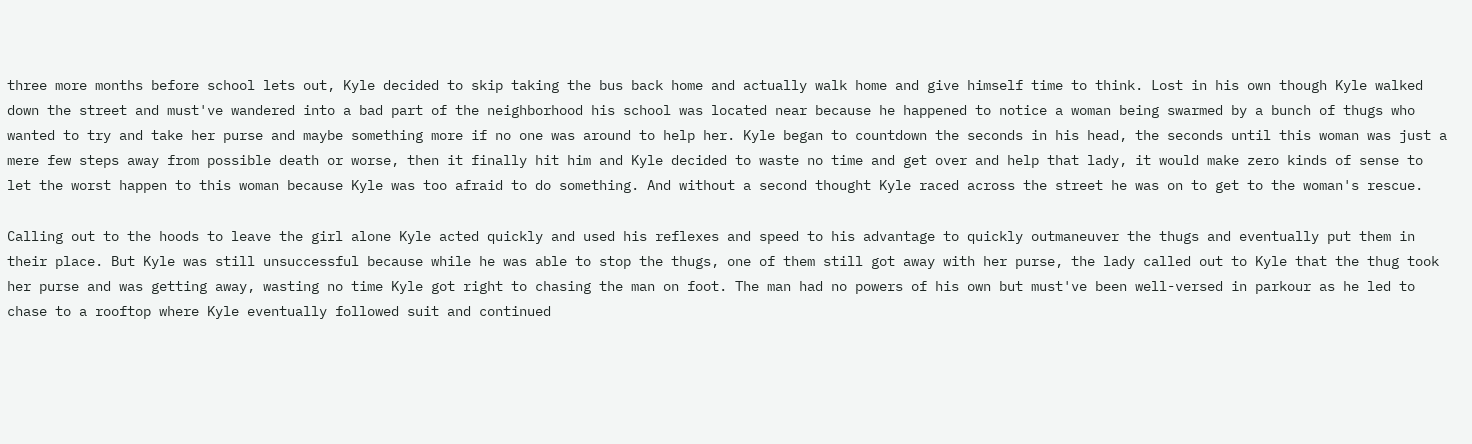three more months before school lets out, Kyle decided to skip taking the bus back home and actually walk home and give himself time to think. Lost in his own though Kyle walked down the street and must've wandered into a bad part of the neighborhood his school was located near because he happened to notice a woman being swarmed by a bunch of thugs who wanted to try and take her purse and maybe something more if no one was around to help her. Kyle began to countdown the seconds in his head, the seconds until this woman was just a mere few steps away from possible death or worse, then it finally hit him and Kyle decided to waste no time and get over and help that lady, it would make zero kinds of sense to let the worst happen to this woman because Kyle was too afraid to do something. And without a second thought Kyle raced across the street he was on to get to the woman's rescue.

Calling out to the hoods to leave the girl alone Kyle acted quickly and used his reflexes and speed to his advantage to quickly outmaneuver the thugs and eventually put them in their place. But Kyle was still unsuccessful because while he was able to stop the thugs, one of them still got away with her purse, the lady called out to Kyle that the thug took her purse and was getting away, wasting no time Kyle got right to chasing the man on foot. The man had no powers of his own but must've been well-versed in parkour as he led to chase to a rooftop where Kyle eventually followed suit and continued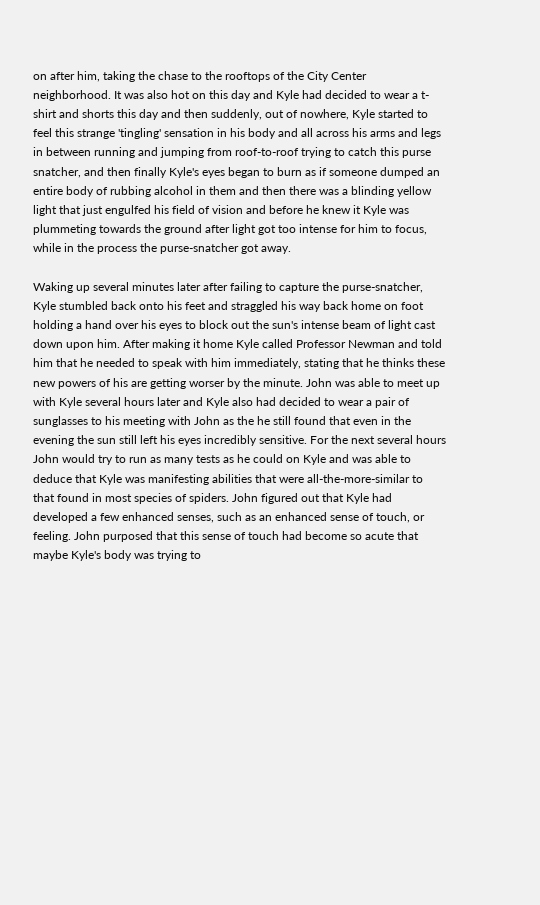on after him, taking the chase to the rooftops of the City Center neighborhood. It was also hot on this day and Kyle had decided to wear a t-shirt and shorts this day and then suddenly, out of nowhere, Kyle started to feel this strange 'tingling' sensation in his body and all across his arms and legs in between running and jumping from roof-to-roof trying to catch this purse snatcher, and then finally Kyle's eyes began to burn as if someone dumped an entire body of rubbing alcohol in them and then there was a blinding yellow light that just engulfed his field of vision and before he knew it Kyle was plummeting towards the ground after light got too intense for him to focus, while in the process the purse-snatcher got away.

Waking up several minutes later after failing to capture the purse-snatcher, Kyle stumbled back onto his feet and straggled his way back home on foot holding a hand over his eyes to block out the sun's intense beam of light cast down upon him. After making it home Kyle called Professor Newman and told him that he needed to speak with him immediately, stating that he thinks these new powers of his are getting worser by the minute. John was able to meet up with Kyle several hours later and Kyle also had decided to wear a pair of sunglasses to his meeting with John as the he still found that even in the evening the sun still left his eyes incredibly sensitive. For the next several hours John would try to run as many tests as he could on Kyle and was able to deduce that Kyle was manifesting abilities that were all-the-more-similar to that found in most species of spiders. John figured out that Kyle had developed a few enhanced senses, such as an enhanced sense of touch, or feeling. John purposed that this sense of touch had become so acute that maybe Kyle's body was trying to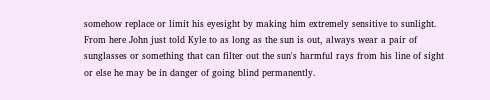somehow replace or limit his eyesight by making him extremely sensitive to sunlight. From here John just told Kyle to as long as the sun is out, always wear a pair of sunglasses or something that can filter out the sun's harmful rays from his line of sight or else he may be in danger of going blind permanently.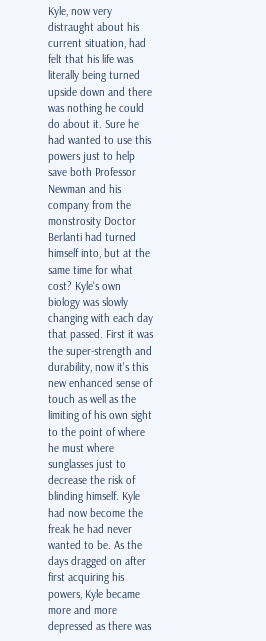Kyle, now very distraught about his current situation, had felt that his life was literally being turned upside down and there was nothing he could do about it. Sure he had wanted to use this powers just to help save both Professor Newman and his company from the monstrosity Doctor Berlanti had turned himself into, but at the same time for what cost? Kyle's own biology was slowly changing with each day that passed. First it was the super-strength and durability, now it's this new enhanced sense of touch as well as the limiting of his own sight to the point of where he must where sunglasses just to decrease the risk of blinding himself. Kyle had now become the freak he had never wanted to be. As the days dragged on after first acquiring his powers, Kyle became more and more depressed as there was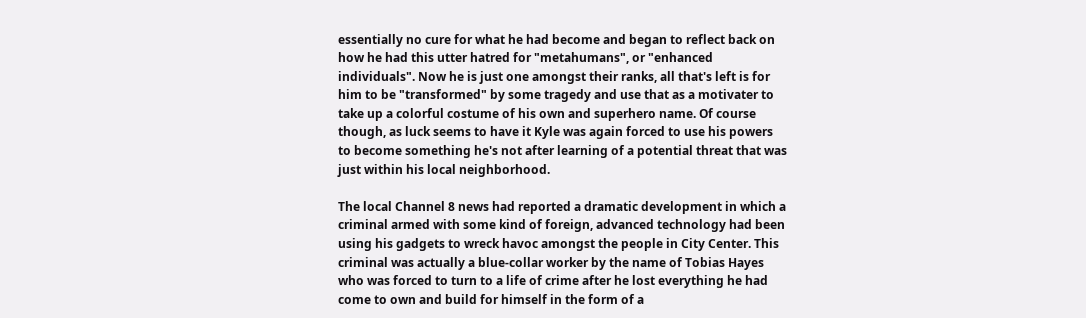essentially no cure for what he had become and began to reflect back on how he had this utter hatred for "metahumans", or "enhanced individuals". Now he is just one amongst their ranks, all that's left is for him to be "transformed" by some tragedy and use that as a motivater to take up a colorful costume of his own and superhero name. Of course though, as luck seems to have it Kyle was again forced to use his powers to become something he's not after learning of a potential threat that was just within his local neighborhood.

The local Channel 8 news had reported a dramatic development in which a criminal armed with some kind of foreign, advanced technology had been using his gadgets to wreck havoc amongst the people in City Center. This criminal was actually a blue-collar worker by the name of Tobias Hayes who was forced to turn to a life of crime after he lost everything he had come to own and build for himself in the form of a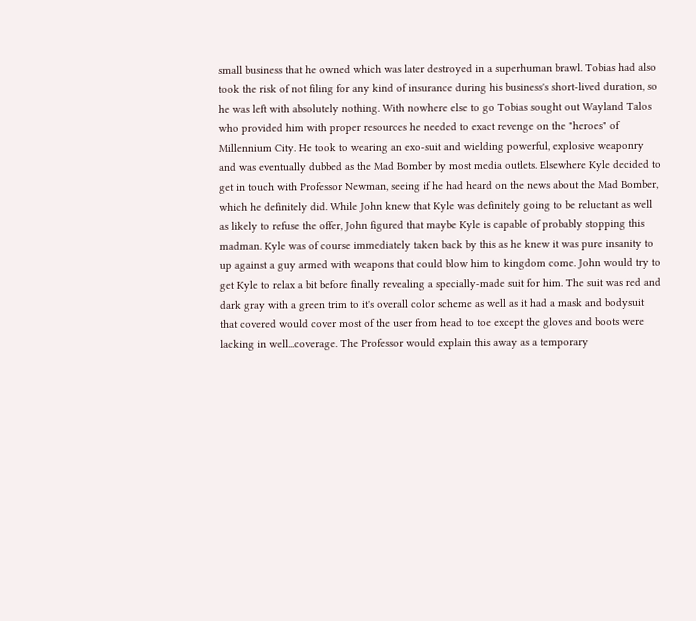small business that he owned which was later destroyed in a superhuman brawl. Tobias had also took the risk of not filing for any kind of insurance during his business's short-lived duration, so he was left with absolutely nothing. With nowhere else to go Tobias sought out Wayland Talos who provided him with proper resources he needed to exact revenge on the "heroes" of Millennium City. He took to wearing an exo-suit and wielding powerful, explosive weaponry and was eventually dubbed as the Mad Bomber by most media outlets. Elsewhere Kyle decided to get in touch with Professor Newman, seeing if he had heard on the news about the Mad Bomber, which he definitely did. While John knew that Kyle was definitely going to be reluctant as well as likely to refuse the offer, John figured that maybe Kyle is capable of probably stopping this madman. Kyle was of course immediately taken back by this as he knew it was pure insanity to up against a guy armed with weapons that could blow him to kingdom come. John would try to get Kyle to relax a bit before finally revealing a specially-made suit for him. The suit was red and dark gray with a green trim to it's overall color scheme as well as it had a mask and bodysuit that covered would cover most of the user from head to toe except the gloves and boots were lacking in well...coverage. The Professor would explain this away as a temporary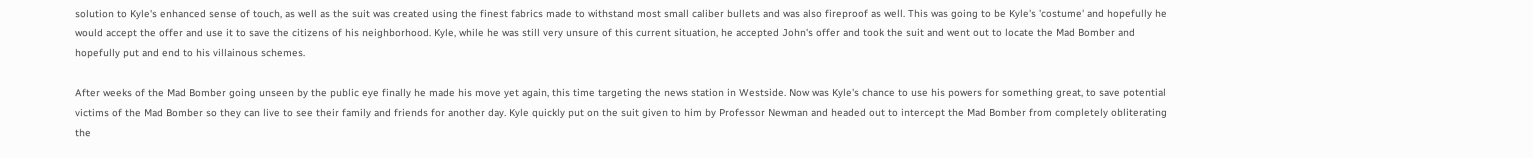solution to Kyle's enhanced sense of touch, as well as the suit was created using the finest fabrics made to withstand most small caliber bullets and was also fireproof as well. This was going to be Kyle's 'costume' and hopefully he would accept the offer and use it to save the citizens of his neighborhood. Kyle, while he was still very unsure of this current situation, he accepted John's offer and took the suit and went out to locate the Mad Bomber and hopefully put and end to his villainous schemes.

After weeks of the Mad Bomber going unseen by the public eye finally he made his move yet again, this time targeting the news station in Westside. Now was Kyle's chance to use his powers for something great, to save potential victims of the Mad Bomber so they can live to see their family and friends for another day. Kyle quickly put on the suit given to him by Professor Newman and headed out to intercept the Mad Bomber from completely obliterating the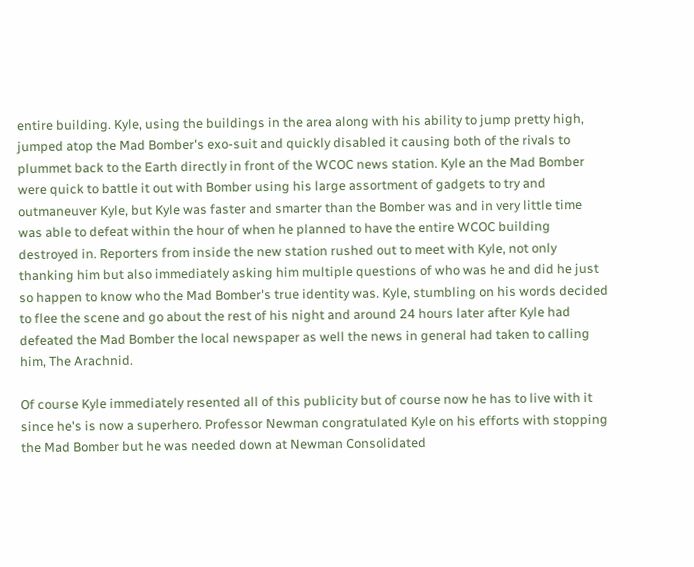entire building. Kyle, using the buildings in the area along with his ability to jump pretty high, jumped atop the Mad Bomber's exo-suit and quickly disabled it causing both of the rivals to plummet back to the Earth directly in front of the WCOC news station. Kyle an the Mad Bomber were quick to battle it out with Bomber using his large assortment of gadgets to try and outmaneuver Kyle, but Kyle was faster and smarter than the Bomber was and in very little time was able to defeat within the hour of when he planned to have the entire WCOC building destroyed in. Reporters from inside the new station rushed out to meet with Kyle, not only thanking him but also immediately asking him multiple questions of who was he and did he just so happen to know who the Mad Bomber's true identity was. Kyle, stumbling on his words decided to flee the scene and go about the rest of his night and around 24 hours later after Kyle had defeated the Mad Bomber the local newspaper as well the news in general had taken to calling him, The Arachnid.

Of course Kyle immediately resented all of this publicity but of course now he has to live with it since he's is now a superhero. Professor Newman congratulated Kyle on his efforts with stopping the Mad Bomber but he was needed down at Newman Consolidated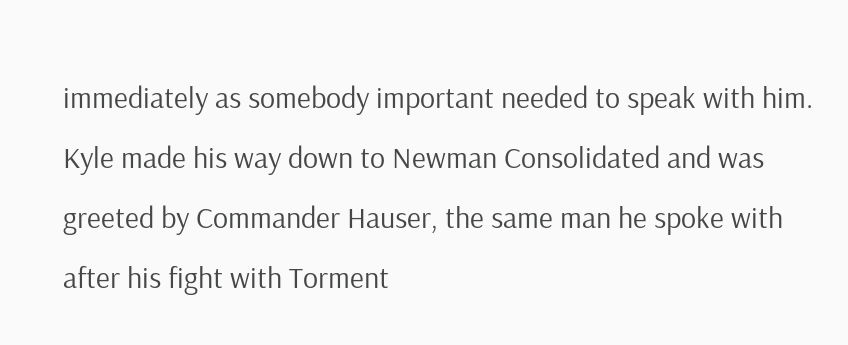immediately as somebody important needed to speak with him. Kyle made his way down to Newman Consolidated and was greeted by Commander Hauser, the same man he spoke with after his fight with Torment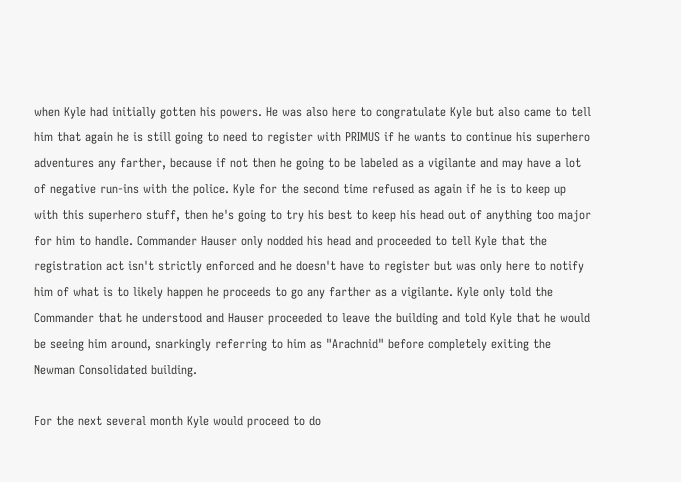when Kyle had initially gotten his powers. He was also here to congratulate Kyle but also came to tell him that again he is still going to need to register with PRIMUS if he wants to continue his superhero adventures any farther, because if not then he going to be labeled as a vigilante and may have a lot of negative run-ins with the police. Kyle for the second time refused as again if he is to keep up with this superhero stuff, then he's going to try his best to keep his head out of anything too major for him to handle. Commander Hauser only nodded his head and proceeded to tell Kyle that the registration act isn't strictly enforced and he doesn't have to register but was only here to notify him of what is to likely happen he proceeds to go any farther as a vigilante. Kyle only told the Commander that he understood and Hauser proceeded to leave the building and told Kyle that he would be seeing him around, snarkingly referring to him as "Arachnid" before completely exiting the Newman Consolidated building.

For the next several month Kyle would proceed to do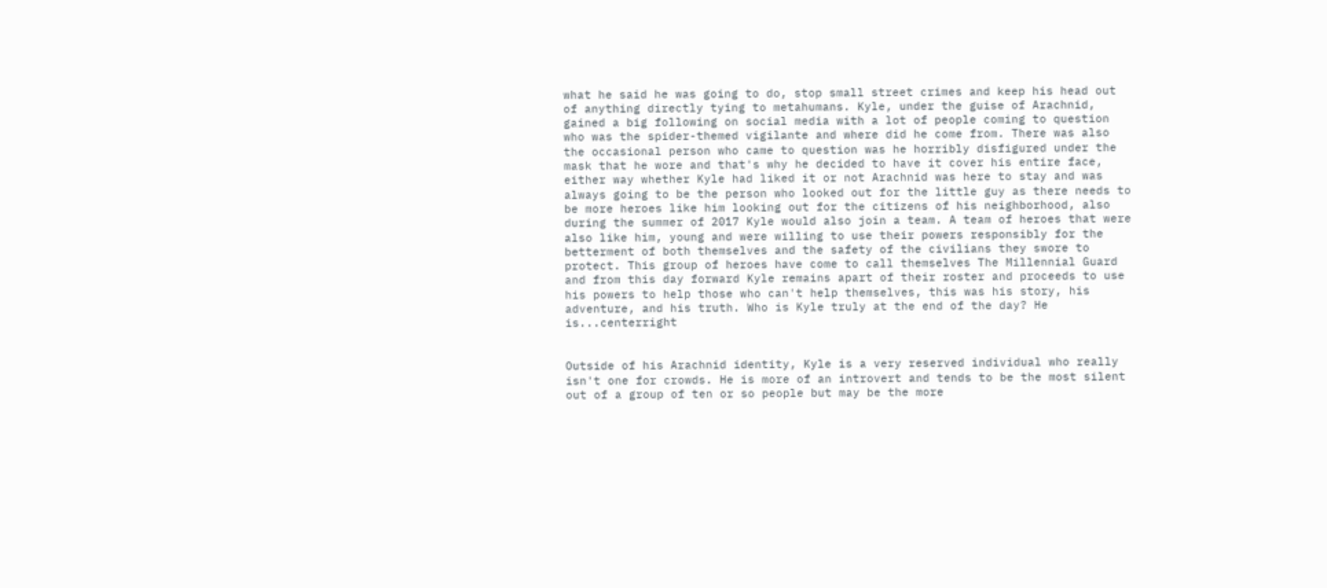what he said he was going to do, stop small street crimes and keep his head out of anything directly tying to metahumans. Kyle, under the guise of Arachnid, gained a big following on social media with a lot of people coming to question who was the spider-themed vigilante and where did he come from. There was also the occasional person who came to question was he horribly disfigured under the mask that he wore and that's why he decided to have it cover his entire face, either way whether Kyle had liked it or not Arachnid was here to stay and was always going to be the person who looked out for the little guy as there needs to be more heroes like him looking out for the citizens of his neighborhood, also during the summer of 2017 Kyle would also join a team. A team of heroes that were also like him, young and were willing to use their powers responsibly for the betterment of both themselves and the safety of the civilians they swore to protect. This group of heroes have come to call themselves The Millennial Guard and from this day forward Kyle remains apart of their roster and proceeds to use his powers to help those who can't help themselves, this was his story, his adventure, and his truth. Who is Kyle truly at the end of the day? He is...centerright


Outside of his Arachnid identity, Kyle is a very reserved individual who really isn't one for crowds. He is more of an introvert and tends to be the most silent out of a group of ten or so people but may be the more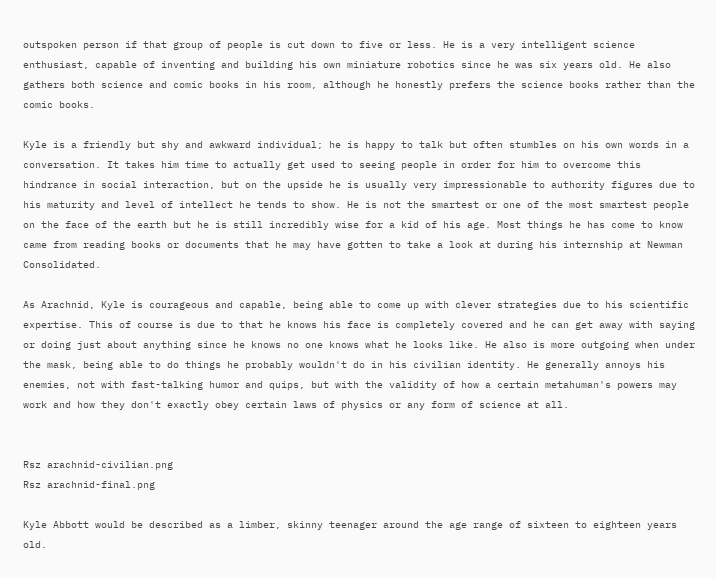outspoken person if that group of people is cut down to five or less. He is a very intelligent science enthusiast, capable of inventing and building his own miniature robotics since he was six years old. He also gathers both science and comic books in his room, although he honestly prefers the science books rather than the comic books.

Kyle is a friendly but shy and awkward individual; he is happy to talk but often stumbles on his own words in a conversation. It takes him time to actually get used to seeing people in order for him to overcome this hindrance in social interaction, but on the upside he is usually very impressionable to authority figures due to his maturity and level of intellect he tends to show. He is not the smartest or one of the most smartest people on the face of the earth but he is still incredibly wise for a kid of his age. Most things he has come to know came from reading books or documents that he may have gotten to take a look at during his internship at Newman Consolidated.

As Arachnid, Kyle is courageous and capable, being able to come up with clever strategies due to his scientific expertise. This of course is due to that he knows his face is completely covered and he can get away with saying or doing just about anything since he knows no one knows what he looks like. He also is more outgoing when under the mask, being able to do things he probably wouldn't do in his civilian identity. He generally annoys his enemies, not with fast-talking humor and quips, but with the validity of how a certain metahuman's powers may work and how they don't exactly obey certain laws of physics or any form of science at all.


Rsz arachnid-civilian.png
Rsz arachnid-final.png

Kyle Abbott would be described as a limber, skinny teenager around the age range of sixteen to eighteen years old.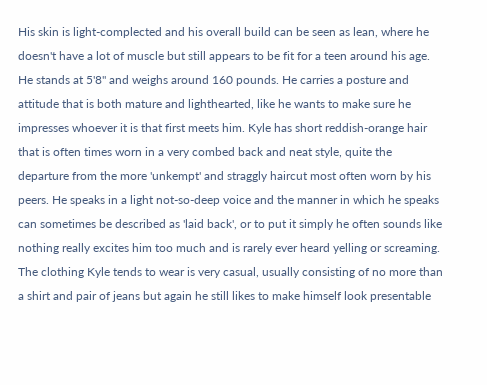His skin is light-complected and his overall build can be seen as lean, where he doesn't have a lot of muscle but still appears to be fit for a teen around his age. He stands at 5'8" and weighs around 160 pounds. He carries a posture and attitude that is both mature and lighthearted, like he wants to make sure he impresses whoever it is that first meets him. Kyle has short reddish-orange hair that is often times worn in a very combed back and neat style, quite the departure from the more 'unkempt' and straggly haircut most often worn by his peers. He speaks in a light not-so-deep voice and the manner in which he speaks can sometimes be described as 'laid back', or to put it simply he often sounds like nothing really excites him too much and is rarely ever heard yelling or screaming. The clothing Kyle tends to wear is very casual, usually consisting of no more than a shirt and pair of jeans but again he still likes to make himself look presentable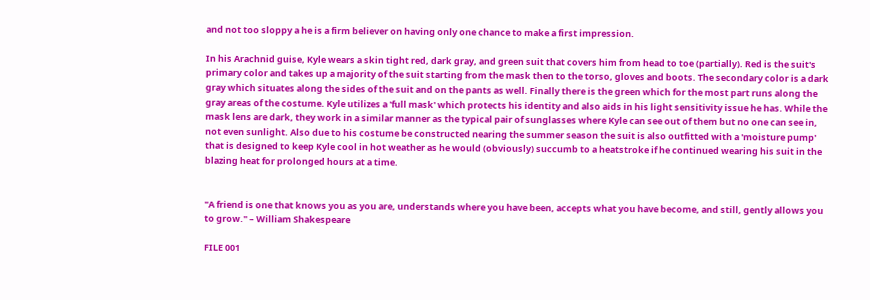and not too sloppy a he is a firm believer on having only one chance to make a first impression.

In his Arachnid guise, Kyle wears a skin tight red, dark gray, and green suit that covers him from head to toe (partially). Red is the suit's primary color and takes up a majority of the suit starting from the mask then to the torso, gloves and boots. The secondary color is a dark gray which situates along the sides of the suit and on the pants as well. Finally there is the green which for the most part runs along the gray areas of the costume. Kyle utilizes a 'full mask' which protects his identity and also aids in his light sensitivity issue he has. While the mask lens are dark, they work in a similar manner as the typical pair of sunglasses where Kyle can see out of them but no one can see in, not even sunlight. Also due to his costume be constructed nearing the summer season the suit is also outfitted with a 'moisture pump' that is designed to keep Kyle cool in hot weather as he would (obviously) succumb to a heatstroke if he continued wearing his suit in the blazing heat for prolonged hours at a time.


"A friend is one that knows you as you are, understands where you have been, accepts what you have become, and still, gently allows you to grow." – William Shakespeare

FILE 001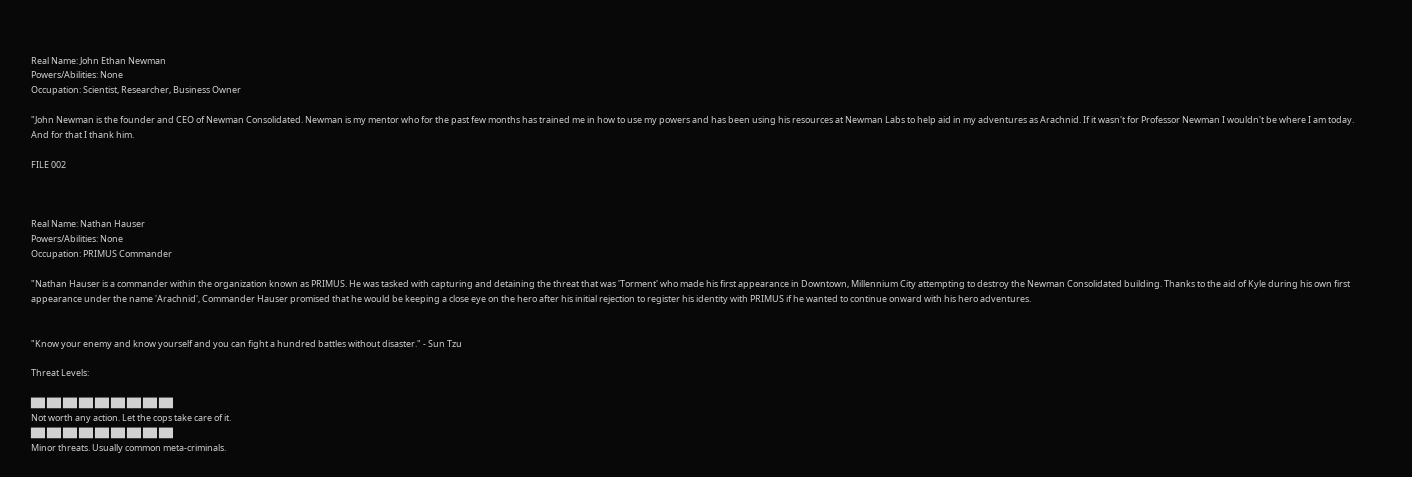Real Name: John Ethan Newman
Powers/Abilities: None
Occupation: Scientist, Researcher, Business Owner

"John Newman is the founder and CEO of Newman Consolidated. Newman is my mentor who for the past few months has trained me in how to use my powers and has been using his resources at Newman Labs to help aid in my adventures as Arachnid. If it wasn't for Professor Newman I wouldn't be where I am today. And for that I thank him.

FILE 002



Real Name: Nathan Hauser
Powers/Abilities: None
Occupation: PRIMUS Commander

"Nathan Hauser is a commander within the organization known as PRIMUS. He was tasked with capturing and detaining the threat that was 'Torment' who made his first appearance in Downtown, Millennium City attempting to destroy the Newman Consolidated building. Thanks to the aid of Kyle during his own first appearance under the name 'Arachnid', Commander Hauser promised that he would be keeping a close eye on the hero after his initial rejection to register his identity with PRIMUS if he wanted to continue onward with his hero adventures.


"Know your enemy and know yourself and you can fight a hundred battles without disaster." - Sun Tzu

Threat Levels:

██ ██ ██ ██ ██ ██ ██ ██ ██
Not worth any action. Let the cops take care of it.
██ ██ ██ ██ ██ ██ ██ ██ ██
Minor threats. Usually common meta-criminals.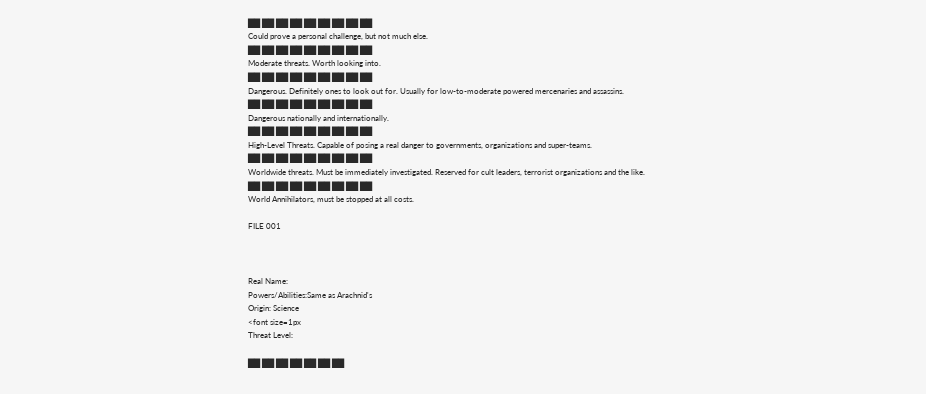██ ██ ██ ██ ██ ██ ██ ██ ██
Could prove a personal challenge, but not much else.
██ ██ ██ ██ ██ ██ ██ ██ ██
Moderate threats. Worth looking into.
██ ██ ██ ██ ██ ██ ██ ██ ██
Dangerous. Definitely ones to look out for. Usually for low-to-moderate powered mercenaries and assassins.
██ ██ ██ ██ ██ ██ ██ ██ ██
Dangerous nationally and internationally.
██ ██ ██ ██ ██ ██ ██ ██ ██
High-Level Threats. Capable of posing a real danger to governments, organizations and super-teams.
██ ██ ██ ██ ██ ██ ██ ██ ██
Worldwide threats. Must be immediately investigated. Reserved for cult leaders, terrorist organizations and the like.
██ ██ ██ ██ ██ ██ ██ ██ ██
World Annihilators, must be stopped at all costs.

FILE 001



Real Name:
Powers/Abilities:Same as Arachnid's
Origin: Science
<font size=1px
Threat Level:

██ ██ ██ ██ ██ ██ ██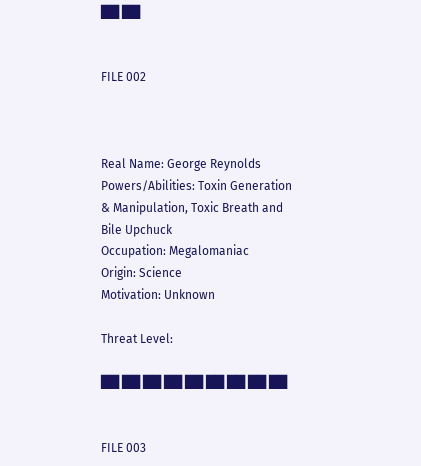██ ██


FILE 002



Real Name: George Reynolds
Powers/Abilities: Toxin Generation & Manipulation, Toxic Breath and Bile Upchuck
Occupation: Megalomaniac
Origin: Science
Motivation: Unknown

Threat Level:

██ ██ ██ ██ ██ ██ ██ ██ ██


FILE 003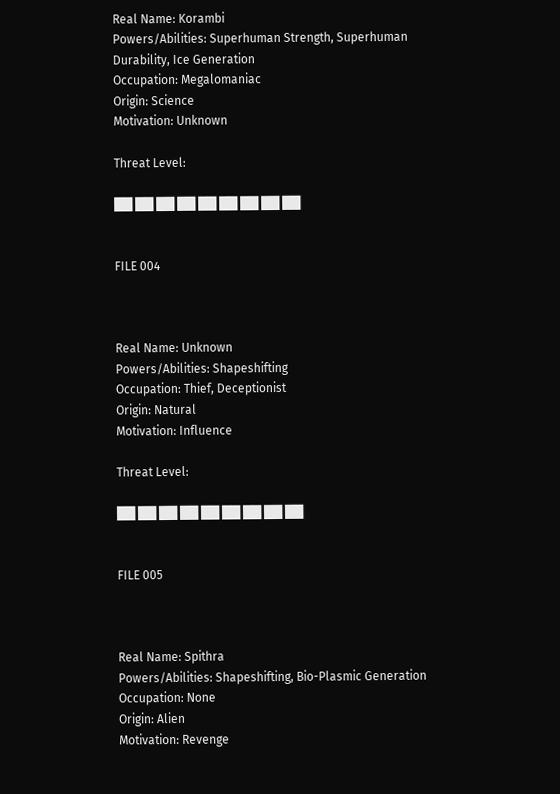Real Name: Korambi
Powers/Abilities: Superhuman Strength, Superhuman Durability, Ice Generation
Occupation: Megalomaniac
Origin: Science
Motivation: Unknown

Threat Level:

██ ██ ██ ██ ██ ██ ██ ██ ██


FILE 004



Real Name: Unknown
Powers/Abilities: Shapeshifting
Occupation: Thief, Deceptionist
Origin: Natural
Motivation: Influence

Threat Level:

██ ██ ██ ██ ██ ██ ██ ██ ██


FILE 005



Real Name: Spithra
Powers/Abilities: Shapeshifting, Bio-Plasmic Generation
Occupation: None
Origin: Alien
Motivation: Revenge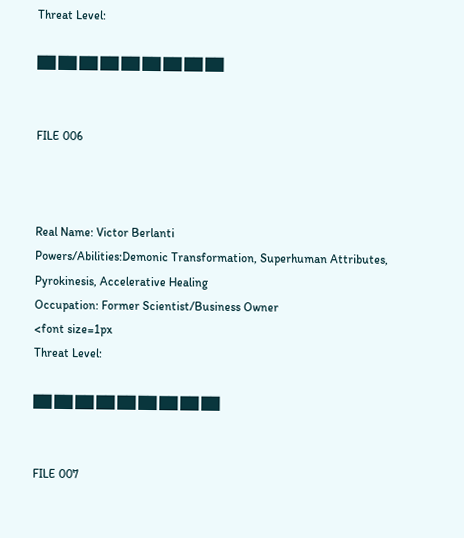Threat Level:

██ ██ ██ ██ ██ ██ ██ ██ ██


FILE 006



Real Name: Victor Berlanti
Powers/Abilities:Demonic Transformation, Superhuman Attributes, Pyrokinesis, Accelerative Healing
Occupation: Former Scientist/Business Owner
<font size=1px
Threat Level:

██ ██ ██ ██ ██ ██ ██ ██ ██


FILE 007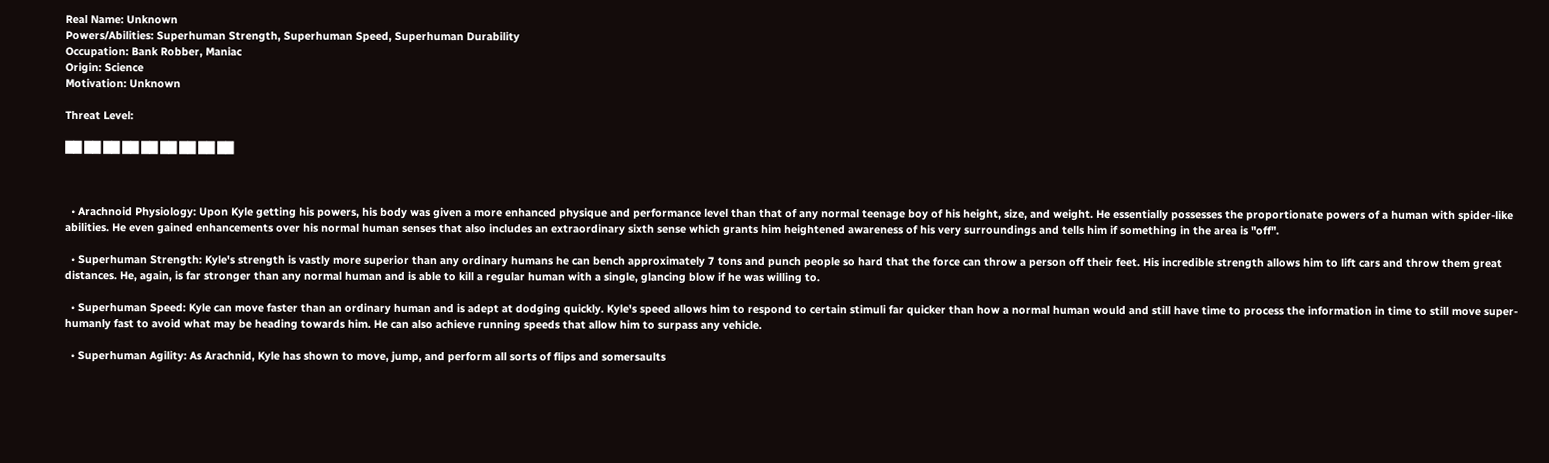Real Name: Unknown
Powers/Abilities: Superhuman Strength, Superhuman Speed, Superhuman Durability
Occupation: Bank Robber, Maniac
Origin: Science
Motivation: Unknown

Threat Level:

██ ██ ██ ██ ██ ██ ██ ██ ██



  • Arachnoid Physiology: Upon Kyle getting his powers, his body was given a more enhanced physique and performance level than that of any normal teenage boy of his height, size, and weight. He essentially possesses the proportionate powers of a human with spider-like abilities. He even gained enhancements over his normal human senses that also includes an extraordinary sixth sense which grants him heightened awareness of his very surroundings and tells him if something in the area is "off".

  • Superhuman Strength: Kyle's strength is vastly more superior than any ordinary humans he can bench approximately 7 tons and punch people so hard that the force can throw a person off their feet. His incredible strength allows him to lift cars and throw them great distances. He, again, is far stronger than any normal human and is able to kill a regular human with a single, glancing blow if he was willing to.

  • Superhuman Speed: Kyle can move faster than an ordinary human and is adept at dodging quickly. Kyle's speed allows him to respond to certain stimuli far quicker than how a normal human would and still have time to process the information in time to still move super-humanly fast to avoid what may be heading towards him. He can also achieve running speeds that allow him to surpass any vehicle.

  • Superhuman Agility: As Arachnid, Kyle has shown to move, jump, and perform all sorts of flips and somersaults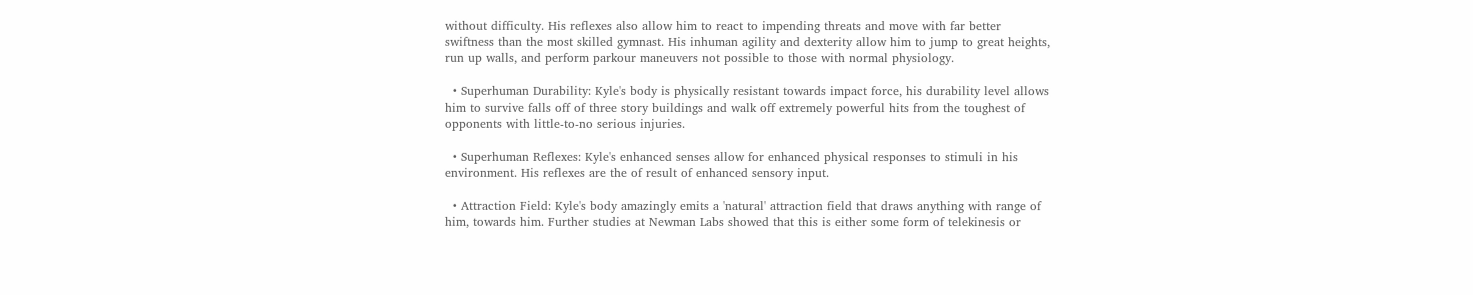without difficulty. His reflexes also allow him to react to impending threats and move with far better swiftness than the most skilled gymnast. His inhuman agility and dexterity allow him to jump to great heights, run up walls, and perform parkour maneuvers not possible to those with normal physiology.

  • Superhuman Durability: Kyle's body is physically resistant towards impact force, his durability level allows him to survive falls off of three story buildings and walk off extremely powerful hits from the toughest of opponents with little-to-no serious injuries.

  • Superhuman Reflexes: Kyle's enhanced senses allow for enhanced physical responses to stimuli in his environment. His reflexes are the of result of enhanced sensory input.

  • Attraction Field: Kyle's body amazingly emits a 'natural' attraction field that draws anything with range of him, towards him. Further studies at Newman Labs showed that this is either some form of telekinesis or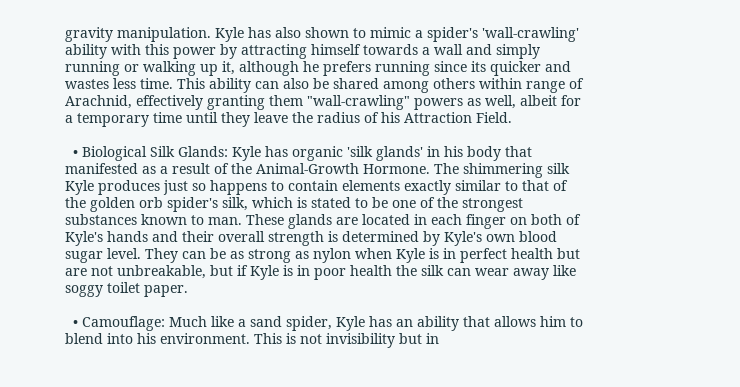gravity manipulation. Kyle has also shown to mimic a spider's 'wall-crawling' ability with this power by attracting himself towards a wall and simply running or walking up it, although he prefers running since its quicker and wastes less time. This ability can also be shared among others within range of Arachnid, effectively granting them "wall-crawling" powers as well, albeit for a temporary time until they leave the radius of his Attraction Field.

  • Biological Silk Glands: Kyle has organic 'silk glands' in his body that manifested as a result of the Animal-Growth Hormone. The shimmering silk Kyle produces just so happens to contain elements exactly similar to that of the golden orb spider's silk, which is stated to be one of the strongest substances known to man. These glands are located in each finger on both of Kyle's hands and their overall strength is determined by Kyle's own blood sugar level. They can be as strong as nylon when Kyle is in perfect health but are not unbreakable, but if Kyle is in poor health the silk can wear away like soggy toilet paper.

  • Camouflage: Much like a sand spider, Kyle has an ability that allows him to blend into his environment. This is not invisibility but in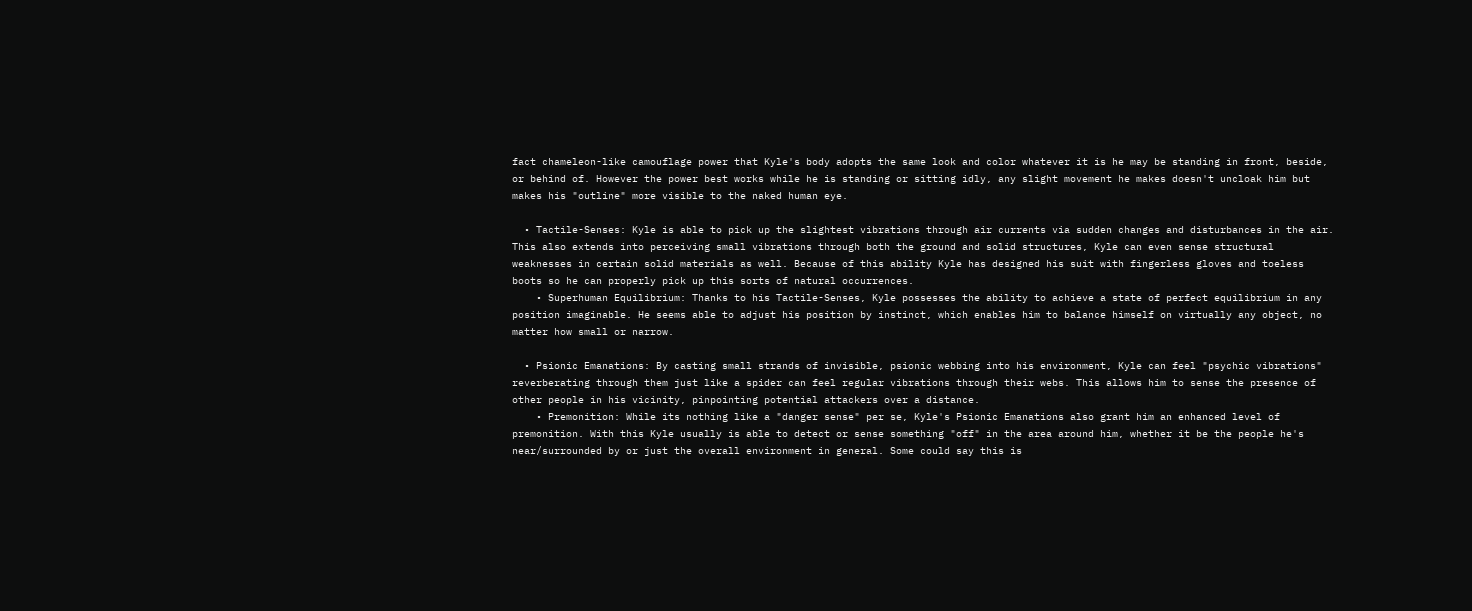fact chameleon-like camouflage power that Kyle's body adopts the same look and color whatever it is he may be standing in front, beside, or behind of. However the power best works while he is standing or sitting idly, any slight movement he makes doesn't uncloak him but makes his "outline" more visible to the naked human eye.

  • Tactile-Senses: Kyle is able to pick up the slightest vibrations through air currents via sudden changes and disturbances in the air. This also extends into perceiving small vibrations through both the ground and solid structures, Kyle can even sense structural weaknesses in certain solid materials as well. Because of this ability Kyle has designed his suit with fingerless gloves and toeless boots so he can properly pick up this sorts of natural occurrences.
    • Superhuman Equilibrium: Thanks to his Tactile-Senses, Kyle possesses the ability to achieve a state of perfect equilibrium in any position imaginable. He seems able to adjust his position by instinct, which enables him to balance himself on virtually any object, no matter how small or narrow.

  • Psionic Emanations: By casting small strands of invisible, psionic webbing into his environment, Kyle can feel "psychic vibrations" reverberating through them just like a spider can feel regular vibrations through their webs. This allows him to sense the presence of other people in his vicinity, pinpointing potential attackers over a distance.
    • Premonition: While its nothing like a "danger sense" per se, Kyle's Psionic Emanations also grant him an enhanced level of premonition. With this Kyle usually is able to detect or sense something "off" in the area around him, whether it be the people he's near/surrounded by or just the overall environment in general. Some could say this is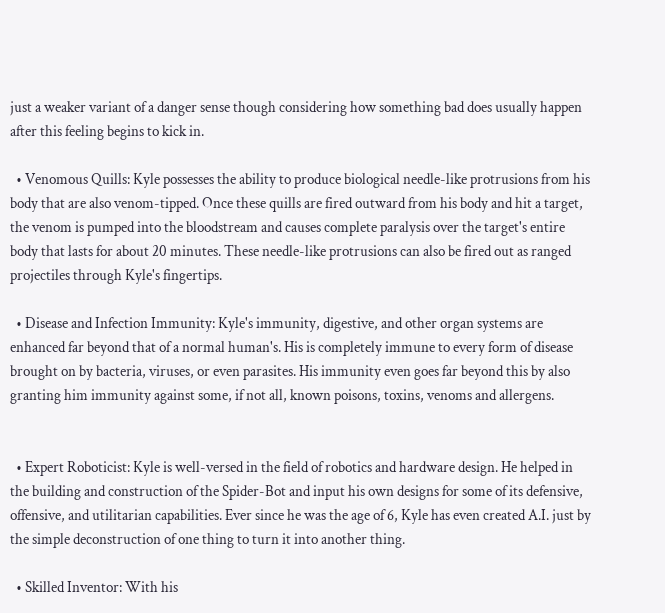just a weaker variant of a danger sense though considering how something bad does usually happen after this feeling begins to kick in.

  • Venomous Quills: Kyle possesses the ability to produce biological needle-like protrusions from his body that are also venom-tipped. Once these quills are fired outward from his body and hit a target, the venom is pumped into the bloodstream and causes complete paralysis over the target's entire body that lasts for about 20 minutes. These needle-like protrusions can also be fired out as ranged projectiles through Kyle's fingertips.

  • Disease and Infection Immunity: Kyle's immunity, digestive, and other organ systems are enhanced far beyond that of a normal human's. His is completely immune to every form of disease brought on by bacteria, viruses, or even parasites. His immunity even goes far beyond this by also granting him immunity against some, if not all, known poisons, toxins, venoms and allergens.


  • Expert Roboticist: Kyle is well-versed in the field of robotics and hardware design. He helped in the building and construction of the Spider-Bot and input his own designs for some of its defensive, offensive, and utilitarian capabilities. Ever since he was the age of 6, Kyle has even created A.I. just by the simple deconstruction of one thing to turn it into another thing.

  • Skilled Inventor: With his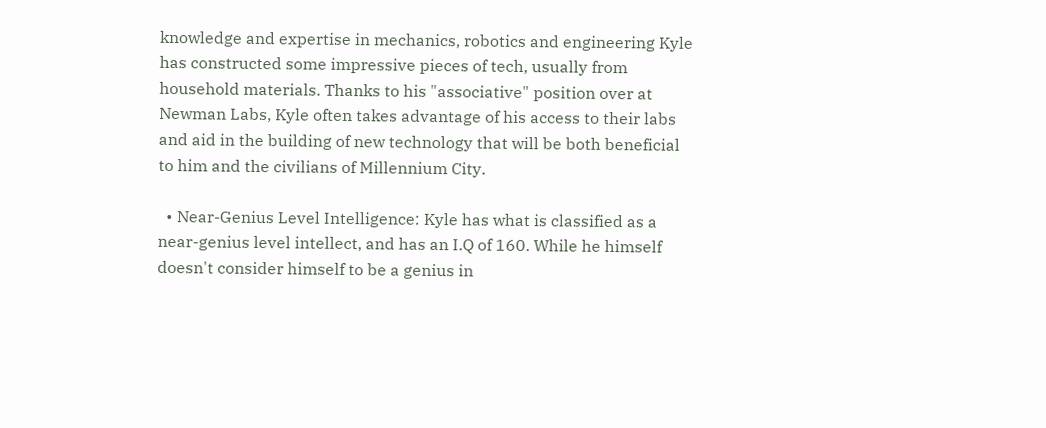knowledge and expertise in mechanics, robotics and engineering Kyle has constructed some impressive pieces of tech, usually from household materials. Thanks to his "associative" position over at Newman Labs, Kyle often takes advantage of his access to their labs and aid in the building of new technology that will be both beneficial to him and the civilians of Millennium City.

  • Near-Genius Level Intelligence: Kyle has what is classified as a near-genius level intellect, and has an I.Q of 160. While he himself doesn't consider himself to be a genius in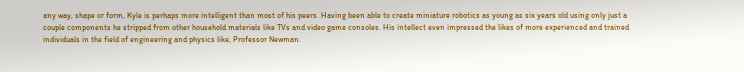any way, shape or form, Kyle is perhaps more intelligent than most of his peers. Having been able to create miniature robotics as young as six years old using only just a couple components he stripped from other household materials like TVs and video game consoles. His intellect even impressed the likes of more experienced and trained individuals in the field of engineering and physics like, Professor Newman.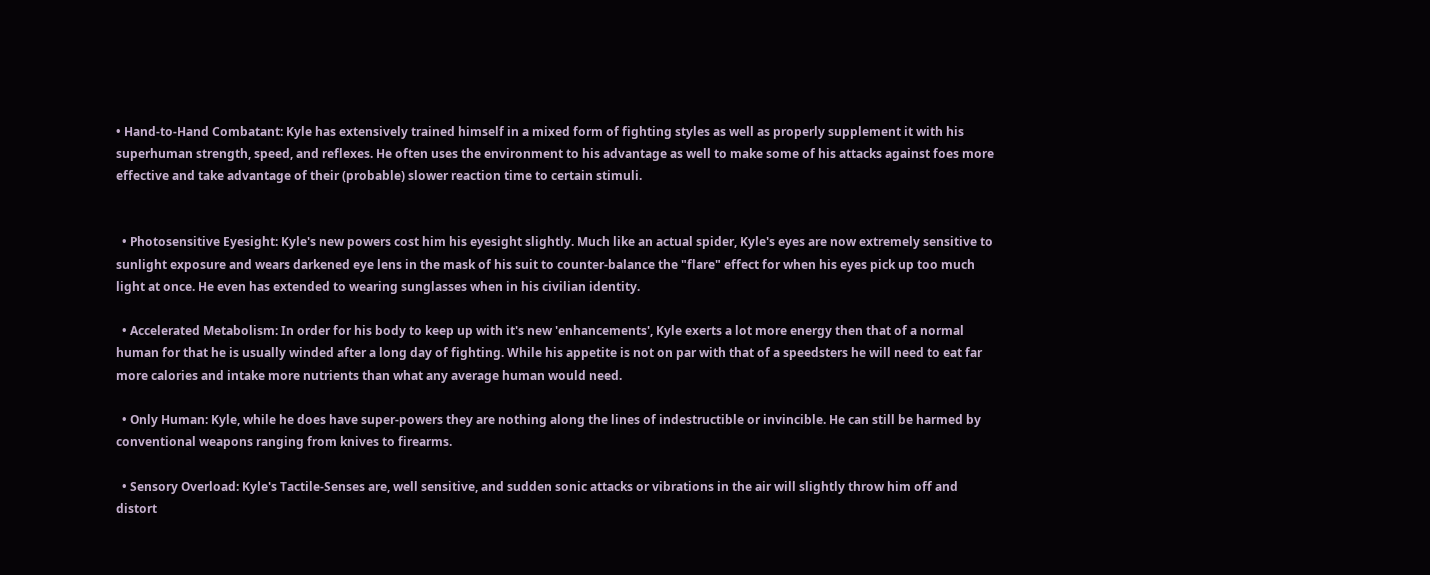• Hand-to-Hand Combatant: Kyle has extensively trained himself in a mixed form of fighting styles as well as properly supplement it with his superhuman strength, speed, and reflexes. He often uses the environment to his advantage as well to make some of his attacks against foes more effective and take advantage of their (probable) slower reaction time to certain stimuli.


  • Photosensitive Eyesight: Kyle's new powers cost him his eyesight slightly. Much like an actual spider, Kyle's eyes are now extremely sensitive to sunlight exposure and wears darkened eye lens in the mask of his suit to counter-balance the "flare" effect for when his eyes pick up too much light at once. He even has extended to wearing sunglasses when in his civilian identity.

  • Accelerated Metabolism: In order for his body to keep up with it's new 'enhancements', Kyle exerts a lot more energy then that of a normal human for that he is usually winded after a long day of fighting. While his appetite is not on par with that of a speedsters he will need to eat far more calories and intake more nutrients than what any average human would need.

  • Only Human: Kyle, while he does have super-powers they are nothing along the lines of indestructible or invincible. He can still be harmed by conventional weapons ranging from knives to firearms.

  • Sensory Overload: Kyle's Tactile-Senses are, well sensitive, and sudden sonic attacks or vibrations in the air will slightly throw him off and distort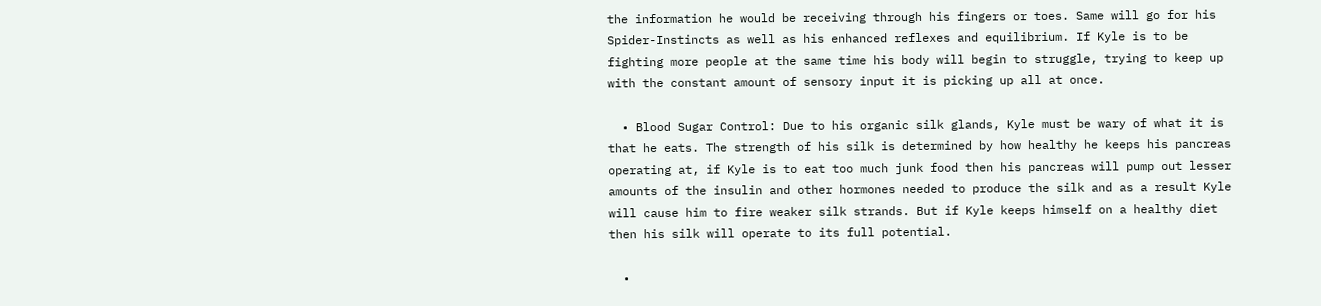the information he would be receiving through his fingers or toes. Same will go for his Spider-Instincts as well as his enhanced reflexes and equilibrium. If Kyle is to be fighting more people at the same time his body will begin to struggle, trying to keep up with the constant amount of sensory input it is picking up all at once.

  • Blood Sugar Control: Due to his organic silk glands, Kyle must be wary of what it is that he eats. The strength of his silk is determined by how healthy he keeps his pancreas operating at, if Kyle is to eat too much junk food then his pancreas will pump out lesser amounts of the insulin and other hormones needed to produce the silk and as a result Kyle will cause him to fire weaker silk strands. But if Kyle keeps himself on a healthy diet then his silk will operate to its full potential.

  •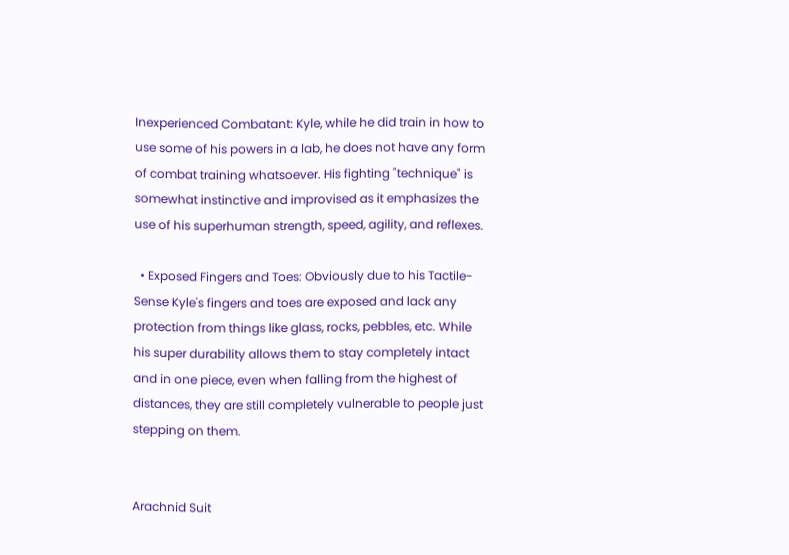Inexperienced Combatant: Kyle, while he did train in how to use some of his powers in a lab, he does not have any form of combat training whatsoever. His fighting "technique" is somewhat instinctive and improvised as it emphasizes the use of his superhuman strength, speed, agility, and reflexes.

  • Exposed Fingers and Toes: Obviously due to his Tactile-Sense Kyle's fingers and toes are exposed and lack any protection from things like glass, rocks, pebbles, etc. While his super durability allows them to stay completely intact and in one piece, even when falling from the highest of distances, they are still completely vulnerable to people just stepping on them.


Arachnid Suit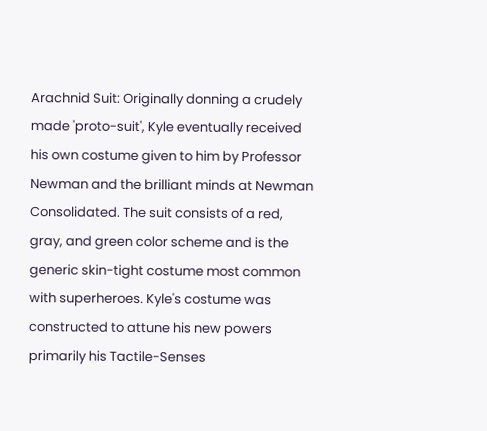Arachnid Suit: Originally donning a crudely made 'proto-suit', Kyle eventually received his own costume given to him by Professor Newman and the brilliant minds at Newman Consolidated. The suit consists of a red, gray, and green color scheme and is the generic skin-tight costume most common with superheroes. Kyle's costume was constructed to attune his new powers primarily his Tactile-Senses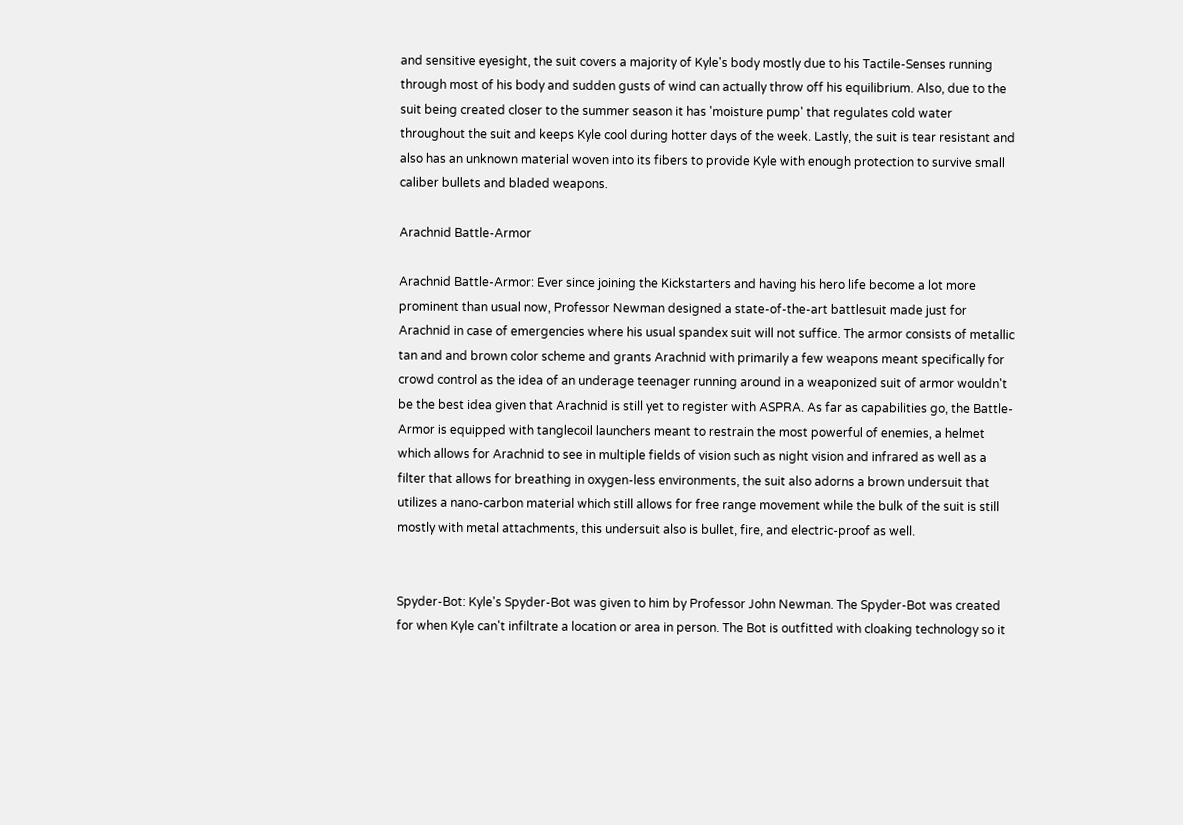and sensitive eyesight, the suit covers a majority of Kyle's body mostly due to his Tactile-Senses running through most of his body and sudden gusts of wind can actually throw off his equilibrium. Also, due to the suit being created closer to the summer season it has 'moisture pump' that regulates cold water throughout the suit and keeps Kyle cool during hotter days of the week. Lastly, the suit is tear resistant and also has an unknown material woven into its fibers to provide Kyle with enough protection to survive small caliber bullets and bladed weapons.

Arachnid Battle-Armor

Arachnid Battle-Armor: Ever since joining the Kickstarters and having his hero life become a lot more prominent than usual now, Professor Newman designed a state-of-the-art battlesuit made just for Arachnid in case of emergencies where his usual spandex suit will not suffice. The armor consists of metallic tan and and brown color scheme and grants Arachnid with primarily a few weapons meant specifically for crowd control as the idea of an underage teenager running around in a weaponized suit of armor wouldn't be the best idea given that Arachnid is still yet to register with ASPRA. As far as capabilities go, the Battle-Armor is equipped with tanglecoil launchers meant to restrain the most powerful of enemies, a helmet which allows for Arachnid to see in multiple fields of vision such as night vision and infrared as well as a filter that allows for breathing in oxygen-less environments, the suit also adorns a brown undersuit that utilizes a nano-carbon material which still allows for free range movement while the bulk of the suit is still mostly with metal attachments, this undersuit also is bullet, fire, and electric-proof as well.


Spyder-Bot: Kyle's Spyder-Bot was given to him by Professor John Newman. The Spyder-Bot was created for when Kyle can't infiltrate a location or area in person. The Bot is outfitted with cloaking technology so it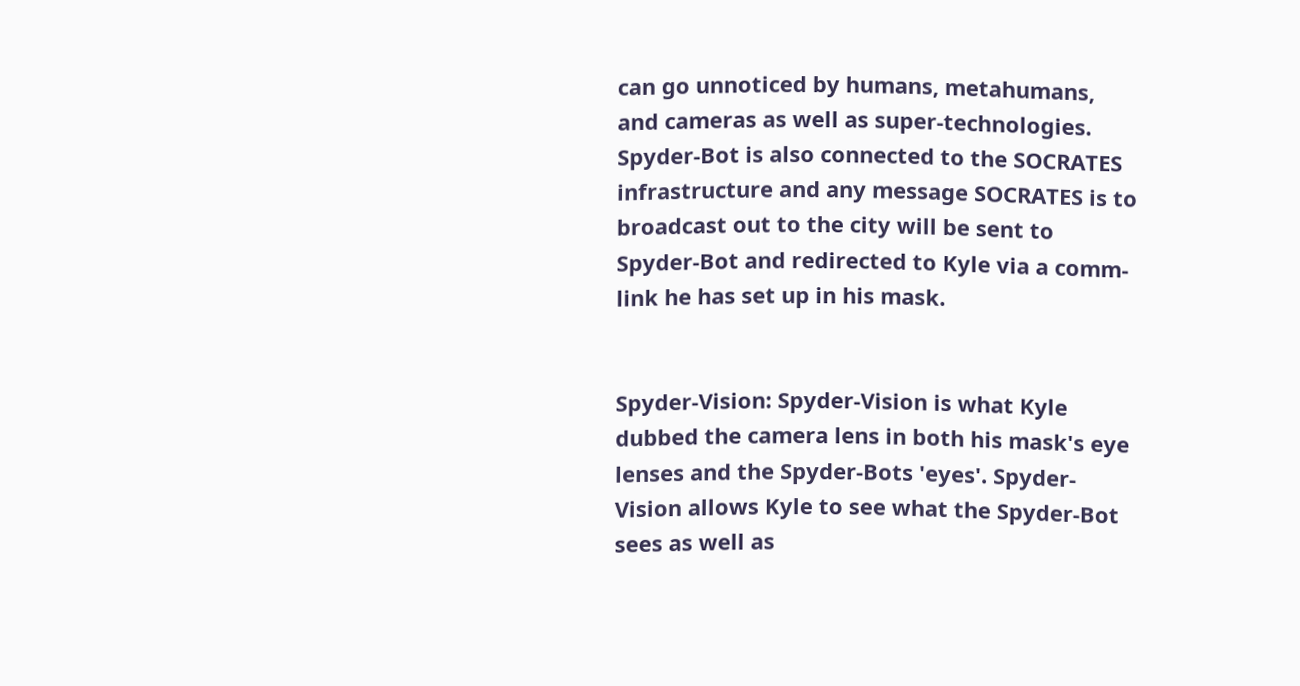can go unnoticed by humans, metahumans, and cameras as well as super-technologies. Spyder-Bot is also connected to the SOCRATES infrastructure and any message SOCRATES is to broadcast out to the city will be sent to Spyder-Bot and redirected to Kyle via a comm-link he has set up in his mask.


Spyder-Vision: Spyder-Vision is what Kyle dubbed the camera lens in both his mask's eye lenses and the Spyder-Bots 'eyes'. Spyder-Vision allows Kyle to see what the Spyder-Bot sees as well as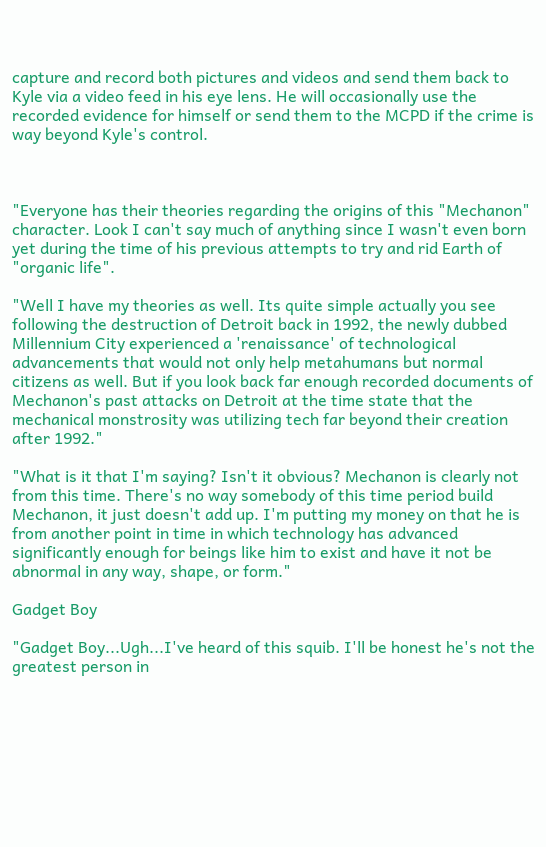capture and record both pictures and videos and send them back to Kyle via a video feed in his eye lens. He will occasionally use the recorded evidence for himself or send them to the MCPD if the crime is way beyond Kyle's control.



"Everyone has their theories regarding the origins of this "Mechanon" character. Look I can't say much of anything since I wasn't even born yet during the time of his previous attempts to try and rid Earth of "organic life".

"Well I have my theories as well. Its quite simple actually you see following the destruction of Detroit back in 1992, the newly dubbed Millennium City experienced a 'renaissance' of technological advancements that would not only help metahumans but normal citizens as well. But if you look back far enough recorded documents of Mechanon's past attacks on Detroit at the time state that the mechanical monstrosity was utilizing tech far beyond their creation after 1992."

"What is it that I'm saying? Isn't it obvious? Mechanon is clearly not from this time. There's no way somebody of this time period build Mechanon, it just doesn't add up. I'm putting my money on that he is from another point in time in which technology has advanced significantly enough for beings like him to exist and have it not be abnormal in any way, shape, or form."

Gadget Boy

"Gadget Boy...Ugh...I've heard of this squib. I'll be honest he's not the greatest person in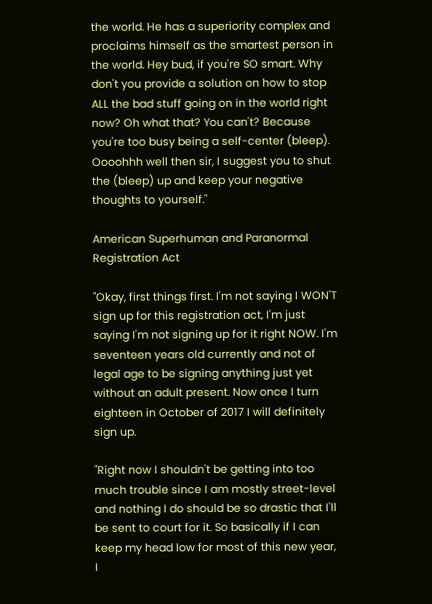the world. He has a superiority complex and proclaims himself as the smartest person in the world. Hey bud, if you're SO smart. Why don't you provide a solution on how to stop ALL the bad stuff going on in the world right now? Oh what that? You can't? Because you're too busy being a self-center (bleep). Oooohhh well then sir, I suggest you to shut the (bleep) up and keep your negative thoughts to yourself."

American Superhuman and Paranormal Registration Act

"Okay, first things first. I'm not saying I WON'T sign up for this registration act, I'm just saying I'm not signing up for it right NOW. I'm seventeen years old currently and not of legal age to be signing anything just yet without an adult present. Now once I turn eighteen in October of 2017 I will definitely sign up.

"Right now I shouldn't be getting into too much trouble since I am mostly street-level and nothing I do should be so drastic that I'll be sent to court for it. So basically if I can keep my head low for most of this new year, I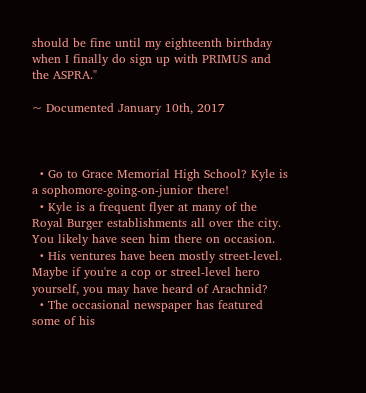should be fine until my eighteenth birthday when I finally do sign up with PRIMUS and the ASPRA."

~ Documented January 10th, 2017



  • Go to Grace Memorial High School? Kyle is a sophomore-going-on-junior there!
  • Kyle is a frequent flyer at many of the Royal Burger establishments all over the city. You likely have seen him there on occasion.
  • His ventures have been mostly street-level. Maybe if you're a cop or streel-level hero yourself, you may have heard of Arachnid?
  • The occasional newspaper has featured some of his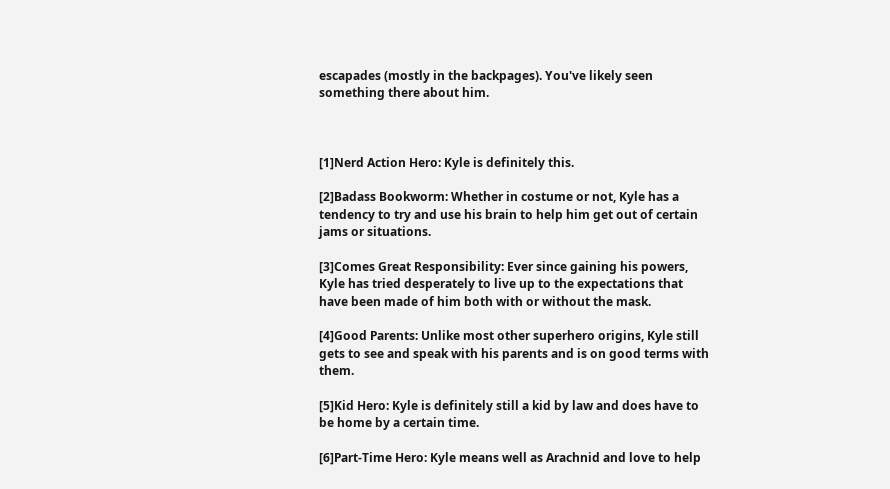escapades (mostly in the backpages). You've likely seen something there about him.



[1]Nerd Action Hero: Kyle is definitely this.

[2]Badass Bookworm: Whether in costume or not, Kyle has a tendency to try and use his brain to help him get out of certain jams or situations.

[3]Comes Great Responsibility: Ever since gaining his powers, Kyle has tried desperately to live up to the expectations that have been made of him both with or without the mask.

[4]Good Parents: Unlike most other superhero origins, Kyle still gets to see and speak with his parents and is on good terms with them.

[5]Kid Hero: Kyle is definitely still a kid by law and does have to be home by a certain time.

[6]Part-Time Hero: Kyle means well as Arachnid and love to help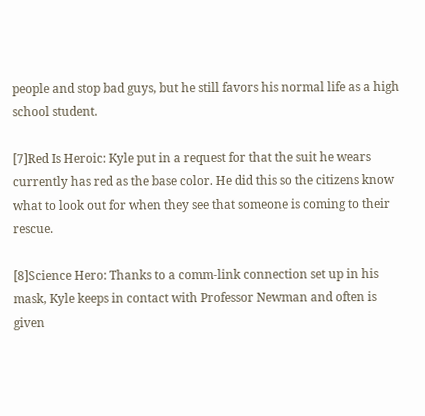people and stop bad guys, but he still favors his normal life as a high school student.

[7]Red Is Heroic: Kyle put in a request for that the suit he wears currently has red as the base color. He did this so the citizens know what to look out for when they see that someone is coming to their rescue.

[8]Science Hero: Thanks to a comm-link connection set up in his mask, Kyle keeps in contact with Professor Newman and often is given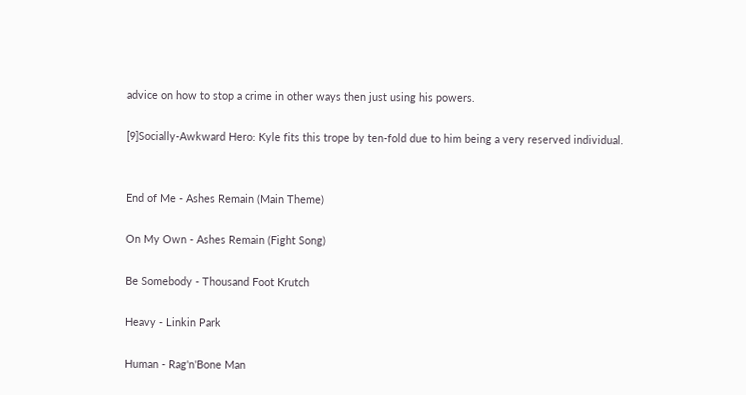advice on how to stop a crime in other ways then just using his powers.

[9]Socially-Awkward Hero: Kyle fits this trope by ten-fold due to him being a very reserved individual.


End of Me - Ashes Remain (Main Theme)

On My Own - Ashes Remain (Fight Song)

Be Somebody - Thousand Foot Krutch

Heavy - Linkin Park

Human - Rag'n'Bone Man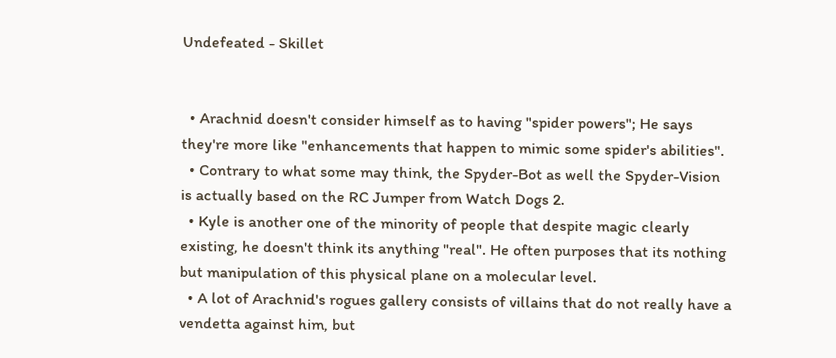Undefeated - Skillet


  • Arachnid doesn't consider himself as to having "spider powers"; He says they're more like "enhancements that happen to mimic some spider's abilities".
  • Contrary to what some may think, the Spyder-Bot as well the Spyder-Vision is actually based on the RC Jumper from Watch Dogs 2.
  • Kyle is another one of the minority of people that despite magic clearly existing, he doesn't think its anything "real". He often purposes that its nothing but manipulation of this physical plane on a molecular level.
  • A lot of Arachnid's rogues gallery consists of villains that do not really have a vendetta against him, but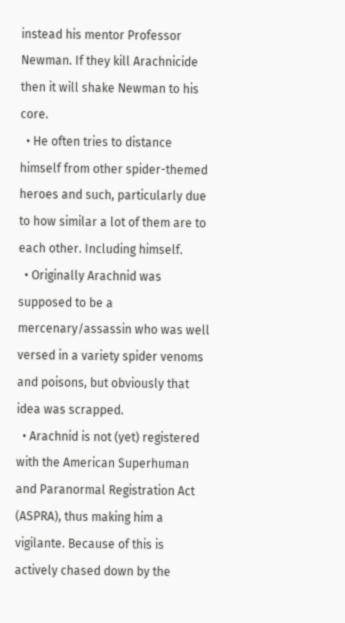instead his mentor Professor Newman. If they kill Arachnicide then it will shake Newman to his core.
  • He often tries to distance himself from other spider-themed heroes and such, particularly due to how similar a lot of them are to each other. Including himself.
  • Originally Arachnid was supposed to be a mercenary/assassin who was well versed in a variety spider venoms and poisons, but obviously that idea was scrapped.
  • Arachnid is not (yet) registered with the American Superhuman and Paranormal Registration Act (ASPRA), thus making him a vigilante. Because of this is actively chased down by the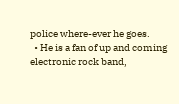police where-ever he goes.
  • He is a fan of up and coming electronic rock band,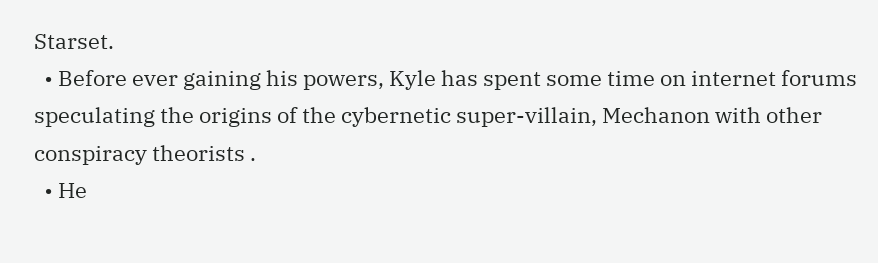Starset.
  • Before ever gaining his powers, Kyle has spent some time on internet forums speculating the origins of the cybernetic super-villain, Mechanon with other conspiracy theorists .
  • He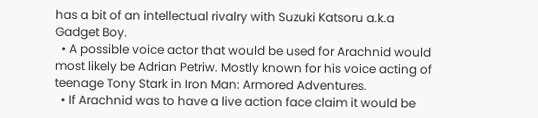has a bit of an intellectual rivalry with Suzuki Katsoru a.k.a Gadget Boy.
  • A possible voice actor that would be used for Arachnid would most likely be Adrian Petriw. Mostly known for his voice acting of teenage Tony Stark in Iron Man: Armored Adventures.
  • If Arachnid was to have a live action face claim it would be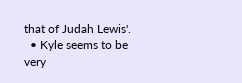that of Judah Lewis'.
  • Kyle seems to be very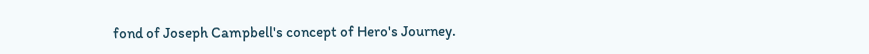fond of Joseph Campbell's concept of Hero's Journey.